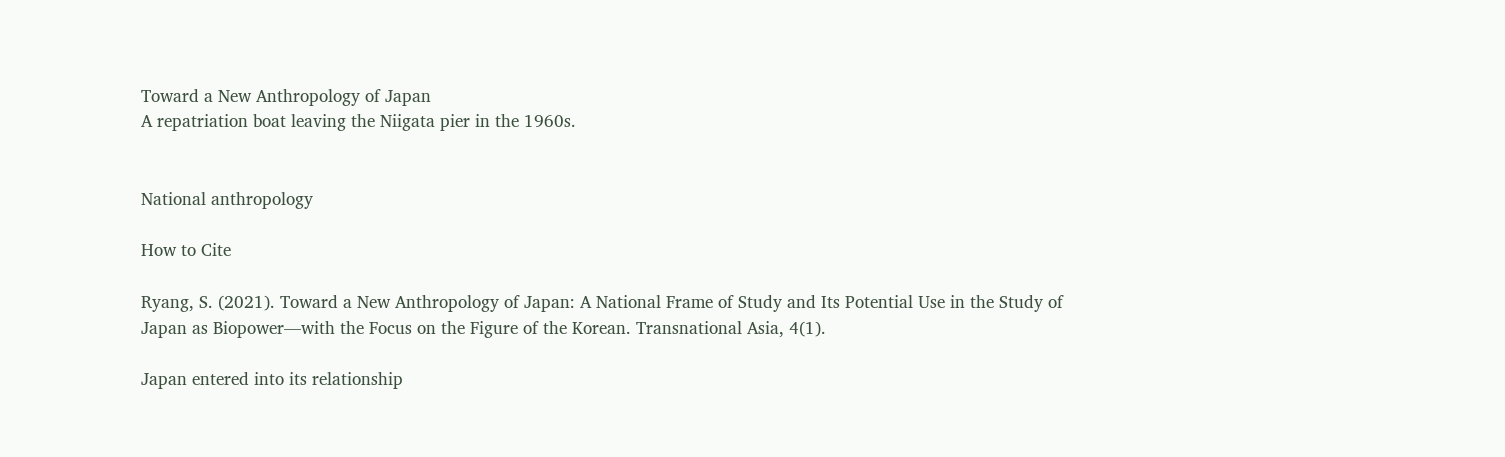Toward a New Anthropology of Japan
A repatriation boat leaving the Niigata pier in the 1960s.


National anthropology

How to Cite

Ryang, S. (2021). Toward a New Anthropology of Japan: A National Frame of Study and Its Potential Use in the Study of Japan as Biopower—with the Focus on the Figure of the Korean. Transnational Asia, 4(1).

Japan entered into its relationship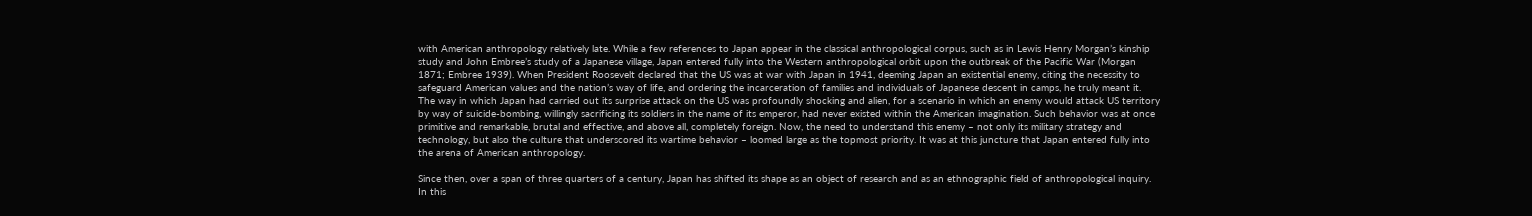with American anthropology relatively late. While a few references to Japan appear in the classical anthropological corpus, such as in Lewis Henry Morgan’s kinship study and John Embree’s study of a Japanese village, Japan entered fully into the Western anthropological orbit upon the outbreak of the Pacific War (Morgan 1871; Embree 1939). When President Roosevelt declared that the US was at war with Japan in 1941, deeming Japan an existential enemy, citing the necessity to safeguard American values and the nation’s way of life, and ordering the incarceration of families and individuals of Japanese descent in camps, he truly meant it. The way in which Japan had carried out its surprise attack on the US was profoundly shocking and alien, for a scenario in which an enemy would attack US territory by way of suicide-bombing, willingly sacrificing its soldiers in the name of its emperor, had never existed within the American imagination. Such behavior was at once primitive and remarkable, brutal and effective, and above all, completely foreign. Now, the need to understand this enemy – not only its military strategy and technology, but also the culture that underscored its wartime behavior – loomed large as the topmost priority. It was at this juncture that Japan entered fully into the arena of American anthropology.

Since then, over a span of three quarters of a century, Japan has shifted its shape as an object of research and as an ethnographic field of anthropological inquiry. In this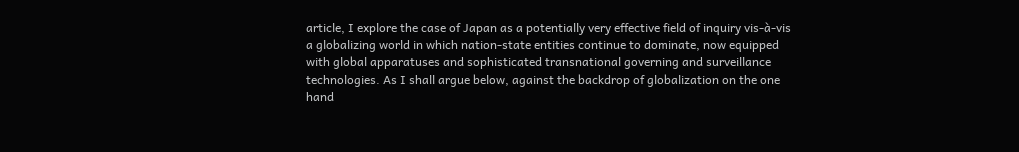article, I explore the case of Japan as a potentially very effective field of inquiry vis-à-vis a globalizing world in which nation-state entities continue to dominate, now equipped with global apparatuses and sophisticated transnational governing and surveillance technologies. As I shall argue below, against the backdrop of globalization on the one hand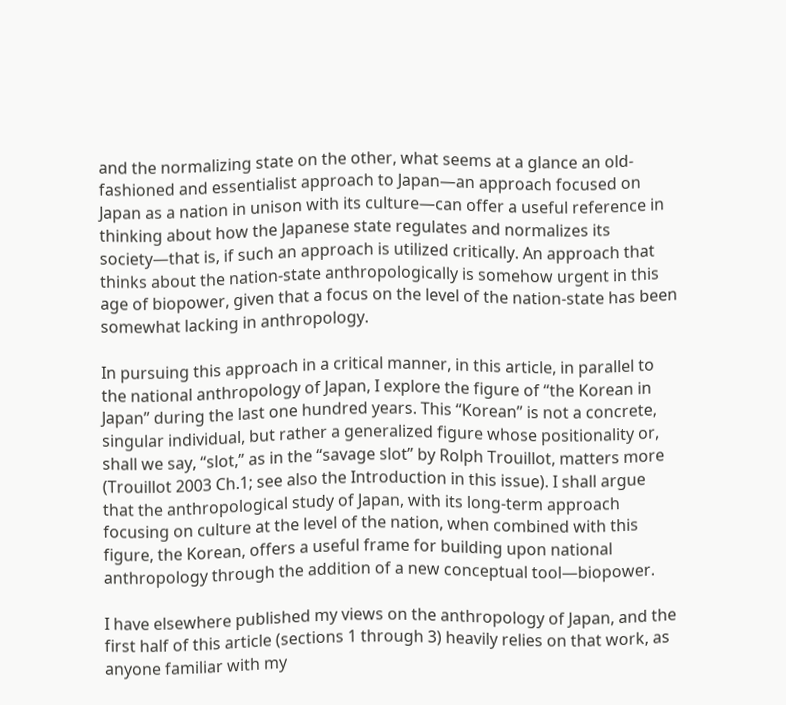and the normalizing state on the other, what seems at a glance an old-fashioned and essentialist approach to Japan—an approach focused on Japan as a nation in unison with its culture—can offer a useful reference in thinking about how the Japanese state regulates and normalizes its society—that is, if such an approach is utilized critically. An approach that thinks about the nation-state anthropologically is somehow urgent in this age of biopower, given that a focus on the level of the nation-state has been somewhat lacking in anthropology.

In pursuing this approach in a critical manner, in this article, in parallel to the national anthropology of Japan, I explore the figure of “the Korean in Japan” during the last one hundred years. This “Korean” is not a concrete, singular individual, but rather a generalized figure whose positionality or, shall we say, “slot,” as in the “savage slot” by Rolph Trouillot, matters more (Trouillot 2003 Ch.1; see also the Introduction in this issue). I shall argue that the anthropological study of Japan, with its long-term approach focusing on culture at the level of the nation, when combined with this figure, the Korean, offers a useful frame for building upon national anthropology through the addition of a new conceptual tool—biopower.

I have elsewhere published my views on the anthropology of Japan, and the first half of this article (sections 1 through 3) heavily relies on that work, as anyone familiar with my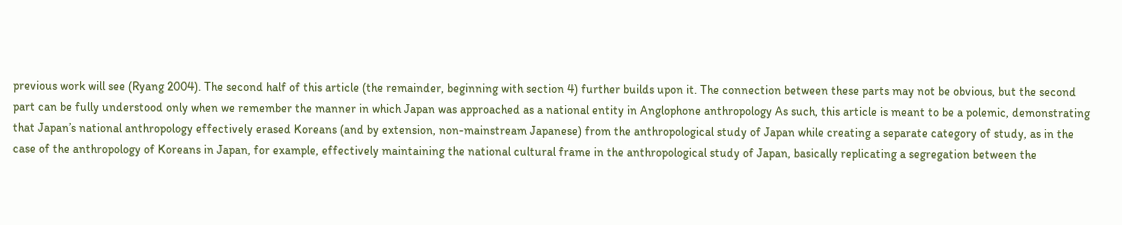previous work will see (Ryang 2004). The second half of this article (the remainder, beginning with section 4) further builds upon it. The connection between these parts may not be obvious, but the second part can be fully understood only when we remember the manner in which Japan was approached as a national entity in Anglophone anthropology As such, this article is meant to be a polemic, demonstrating that Japan’s national anthropology effectively erased Koreans (and by extension, non-mainstream Japanese) from the anthropological study of Japan while creating a separate category of study, as in the case of the anthropology of Koreans in Japan, for example, effectively maintaining the national cultural frame in the anthropological study of Japan, basically replicating a segregation between the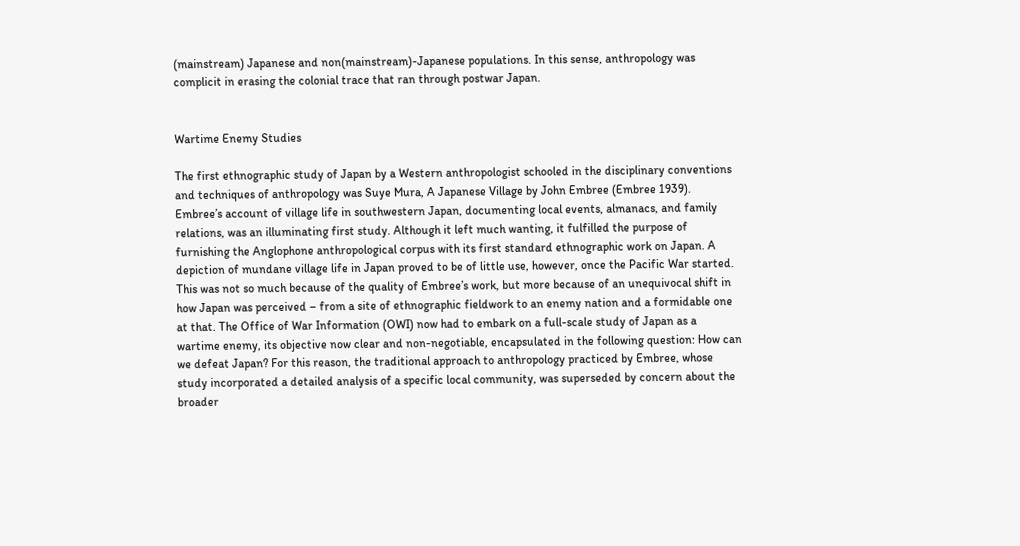(mainstream) Japanese and non(mainstream)-Japanese populations. In this sense, anthropology was complicit in erasing the colonial trace that ran through postwar Japan.


Wartime Enemy Studies

The first ethnographic study of Japan by a Western anthropologist schooled in the disciplinary conventions and techniques of anthropology was Suye Mura, A Japanese Village by John Embree (Embree 1939). Embree’s account of village life in southwestern Japan, documenting local events, almanacs, and family relations, was an illuminating first study. Although it left much wanting, it fulfilled the purpose of furnishing the Anglophone anthropological corpus with its first standard ethnographic work on Japan. A depiction of mundane village life in Japan proved to be of little use, however, once the Pacific War started. This was not so much because of the quality of Embree’s work, but more because of an unequivocal shift in how Japan was perceived – from a site of ethnographic fieldwork to an enemy nation and a formidable one at that. The Office of War Information (OWI) now had to embark on a full-scale study of Japan as a wartime enemy, its objective now clear and non-negotiable, encapsulated in the following question: How can we defeat Japan? For this reason, the traditional approach to anthropology practiced by Embree, whose study incorporated a detailed analysis of a specific local community, was superseded by concern about the broader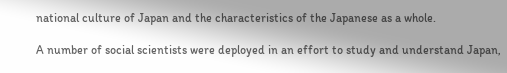national culture of Japan and the characteristics of the Japanese as a whole.

A number of social scientists were deployed in an effort to study and understand Japan,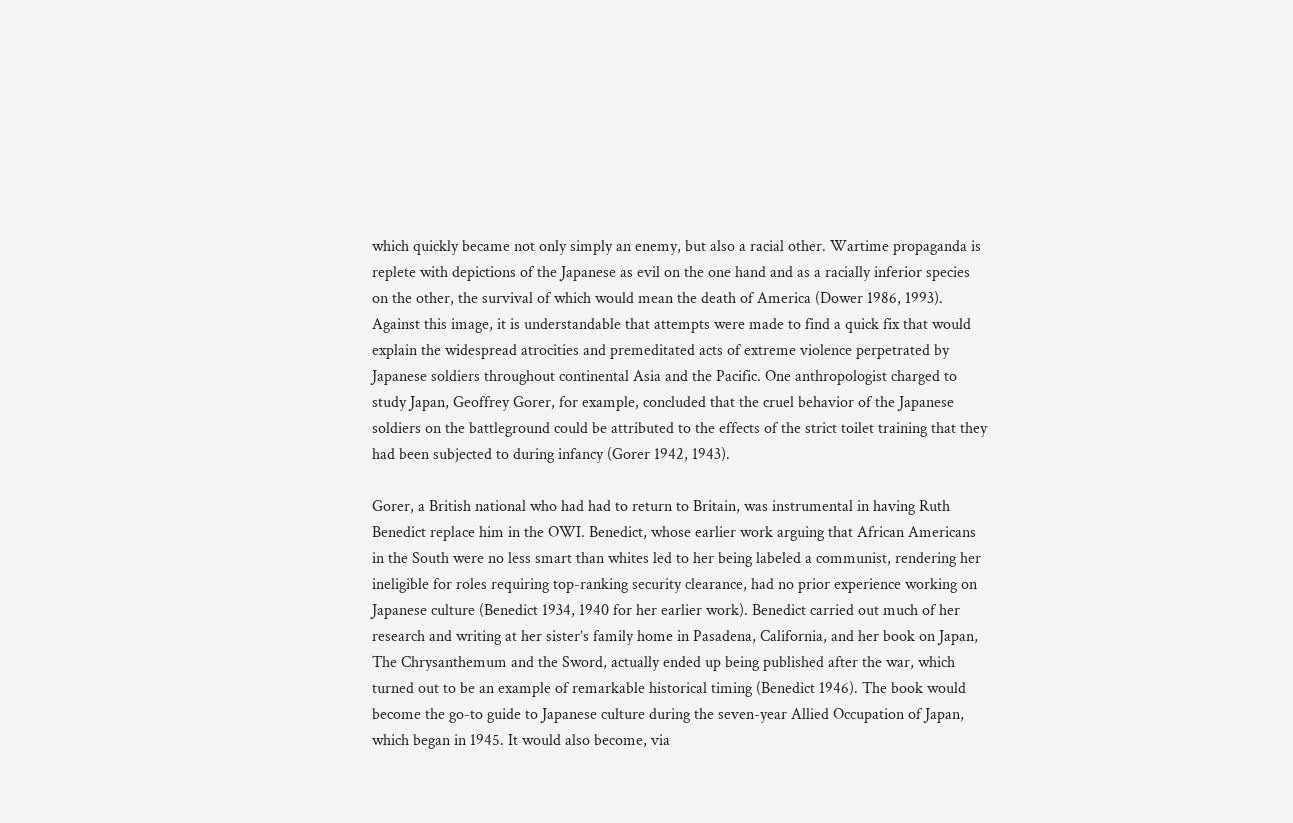which quickly became not only simply an enemy, but also a racial other. Wartime propaganda is replete with depictions of the Japanese as evil on the one hand and as a racially inferior species on the other, the survival of which would mean the death of America (Dower 1986, 1993). Against this image, it is understandable that attempts were made to find a quick fix that would explain the widespread atrocities and premeditated acts of extreme violence perpetrated by Japanese soldiers throughout continental Asia and the Pacific. One anthropologist charged to study Japan, Geoffrey Gorer, for example, concluded that the cruel behavior of the Japanese soldiers on the battleground could be attributed to the effects of the strict toilet training that they had been subjected to during infancy (Gorer 1942, 1943).

Gorer, a British national who had had to return to Britain, was instrumental in having Ruth Benedict replace him in the OWI. Benedict, whose earlier work arguing that African Americans in the South were no less smart than whites led to her being labeled a communist, rendering her ineligible for roles requiring top-ranking security clearance, had no prior experience working on Japanese culture (Benedict 1934, 1940 for her earlier work). Benedict carried out much of her research and writing at her sister’s family home in Pasadena, California, and her book on Japan, The Chrysanthemum and the Sword, actually ended up being published after the war, which turned out to be an example of remarkable historical timing (Benedict 1946). The book would become the go-to guide to Japanese culture during the seven-year Allied Occupation of Japan, which began in 1945. It would also become, via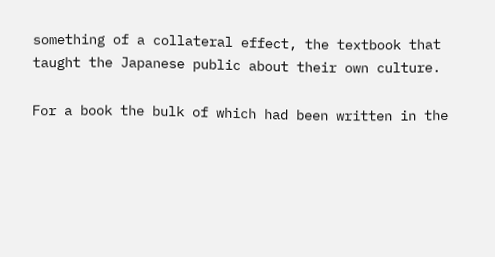something of a collateral effect, the textbook that taught the Japanese public about their own culture.

For a book the bulk of which had been written in the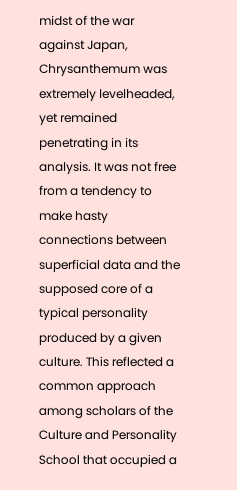midst of the war against Japan, Chrysanthemum was extremely levelheaded, yet remained penetrating in its analysis. It was not free from a tendency to make hasty connections between superficial data and the supposed core of a typical personality produced by a given culture. This reflected a common approach among scholars of the Culture and Personality School that occupied a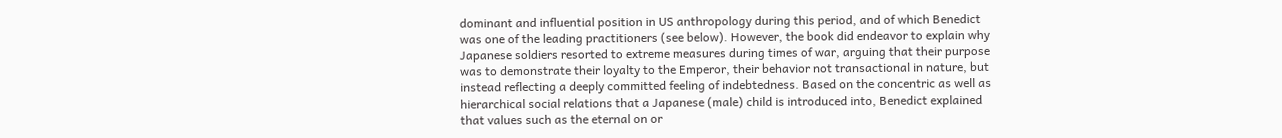dominant and influential position in US anthropology during this period, and of which Benedict was one of the leading practitioners (see below). However, the book did endeavor to explain why Japanese soldiers resorted to extreme measures during times of war, arguing that their purpose was to demonstrate their loyalty to the Emperor, their behavior not transactional in nature, but instead reflecting a deeply committed feeling of indebtedness. Based on the concentric as well as hierarchical social relations that a Japanese (male) child is introduced into, Benedict explained that values such as the eternal on or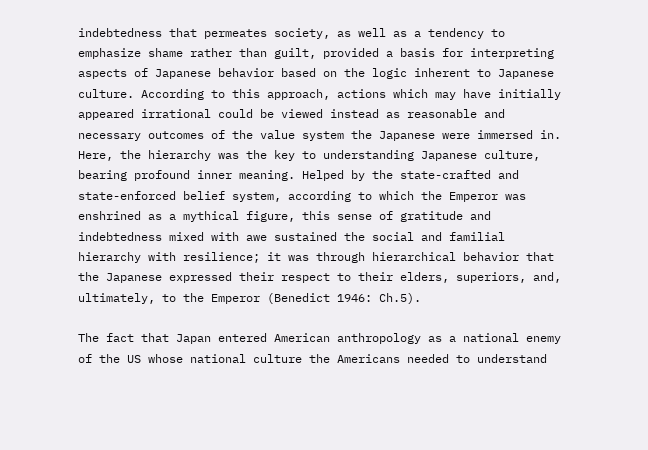indebtedness that permeates society, as well as a tendency to emphasize shame rather than guilt, provided a basis for interpreting aspects of Japanese behavior based on the logic inherent to Japanese culture. According to this approach, actions which may have initially appeared irrational could be viewed instead as reasonable and necessary outcomes of the value system the Japanese were immersed in. Here, the hierarchy was the key to understanding Japanese culture, bearing profound inner meaning. Helped by the state-crafted and state-enforced belief system, according to which the Emperor was enshrined as a mythical figure, this sense of gratitude and indebtedness mixed with awe sustained the social and familial hierarchy with resilience; it was through hierarchical behavior that the Japanese expressed their respect to their elders, superiors, and, ultimately, to the Emperor (Benedict 1946: Ch.5).

The fact that Japan entered American anthropology as a national enemy of the US whose national culture the Americans needed to understand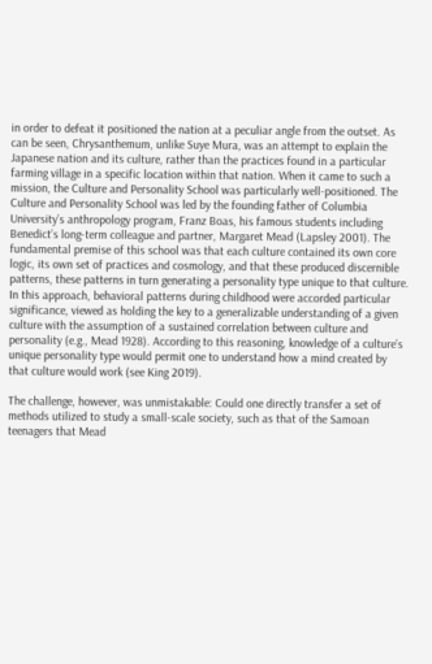in order to defeat it positioned the nation at a peculiar angle from the outset. As can be seen, Chrysanthemum, unlike Suye Mura, was an attempt to explain the Japanese nation and its culture, rather than the practices found in a particular farming village in a specific location within that nation. When it came to such a mission, the Culture and Personality School was particularly well-positioned. The Culture and Personality School was led by the founding father of Columbia University’s anthropology program, Franz Boas, his famous students including Benedict’s long-term colleague and partner, Margaret Mead (Lapsley 2001). The fundamental premise of this school was that each culture contained its own core logic, its own set of practices and cosmology, and that these produced discernible patterns, these patterns in turn generating a personality type unique to that culture. In this approach, behavioral patterns during childhood were accorded particular significance, viewed as holding the key to a generalizable understanding of a given culture with the assumption of a sustained correlation between culture and personality (e.g., Mead 1928). According to this reasoning, knowledge of a culture’s unique personality type would permit one to understand how a mind created by that culture would work (see King 2019).

The challenge, however, was unmistakable: Could one directly transfer a set of methods utilized to study a small-scale society, such as that of the Samoan teenagers that Mead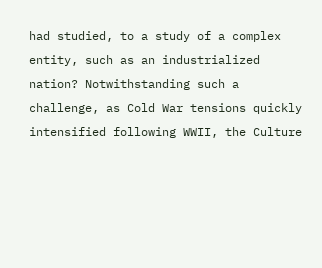had studied, to a study of a complex entity, such as an industrialized nation? Notwithstanding such a challenge, as Cold War tensions quickly intensified following WWII, the Culture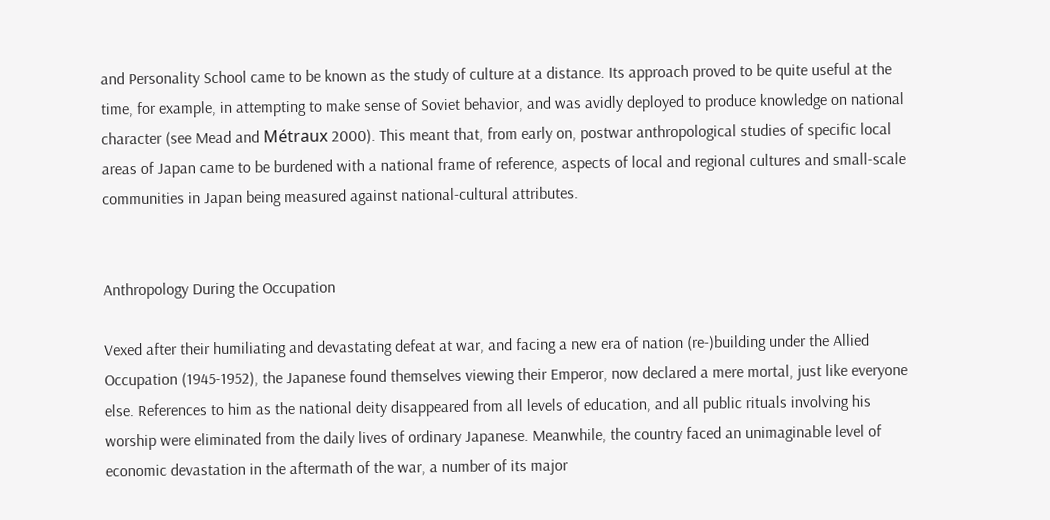and Personality School came to be known as the study of culture at a distance. Its approach proved to be quite useful at the time, for example, in attempting to make sense of Soviet behavior, and was avidly deployed to produce knowledge on national character (see Mead and Métraux 2000). This meant that, from early on, postwar anthropological studies of specific local areas of Japan came to be burdened with a national frame of reference, aspects of local and regional cultures and small-scale communities in Japan being measured against national-cultural attributes.


Anthropology During the Occupation

Vexed after their humiliating and devastating defeat at war, and facing a new era of nation (re-)building under the Allied Occupation (1945-1952), the Japanese found themselves viewing their Emperor, now declared a mere mortal, just like everyone else. References to him as the national deity disappeared from all levels of education, and all public rituals involving his worship were eliminated from the daily lives of ordinary Japanese. Meanwhile, the country faced an unimaginable level of economic devastation in the aftermath of the war, a number of its major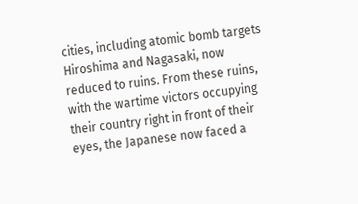cities, including atomic bomb targets Hiroshima and Nagasaki, now reduced to ruins. From these ruins, with the wartime victors occupying their country right in front of their eyes, the Japanese now faced a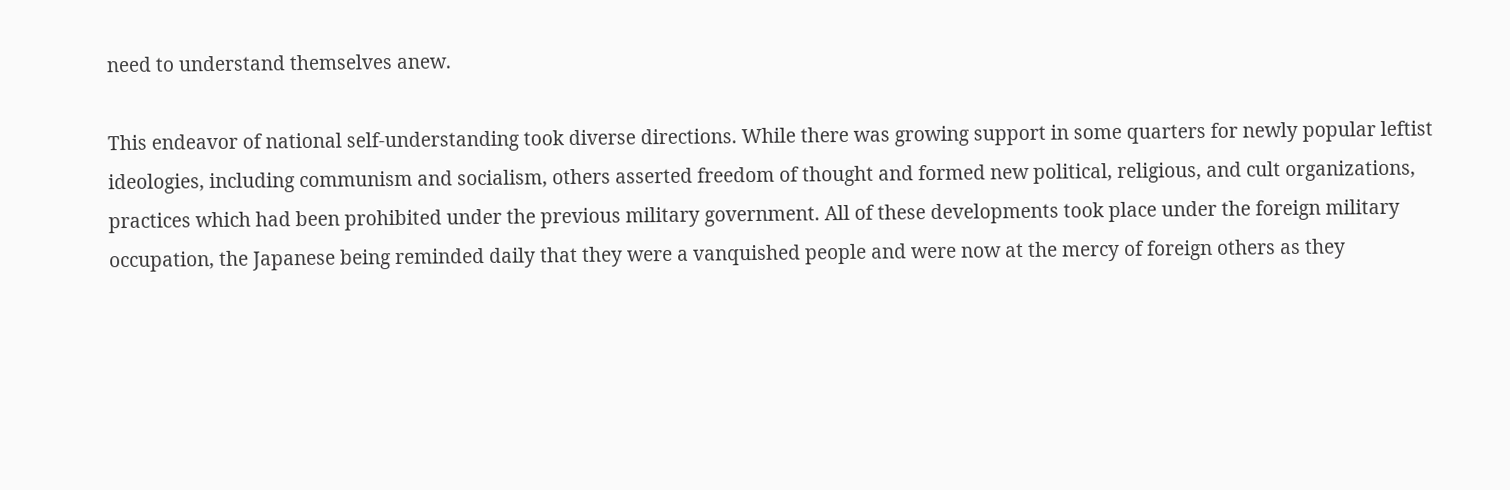need to understand themselves anew.

This endeavor of national self-understanding took diverse directions. While there was growing support in some quarters for newly popular leftist ideologies, including communism and socialism, others asserted freedom of thought and formed new political, religious, and cult organizations, practices which had been prohibited under the previous military government. All of these developments took place under the foreign military occupation, the Japanese being reminded daily that they were a vanquished people and were now at the mercy of foreign others as they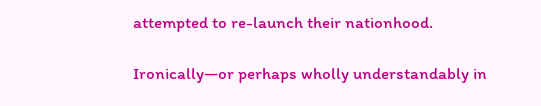attempted to re-launch their nationhood.

Ironically—or perhaps wholly understandably in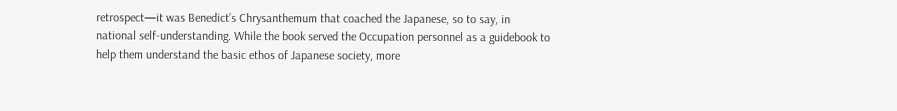retrospect—it was Benedict’s Chrysanthemum that coached the Japanese, so to say, in national self-understanding. While the book served the Occupation personnel as a guidebook to help them understand the basic ethos of Japanese society, more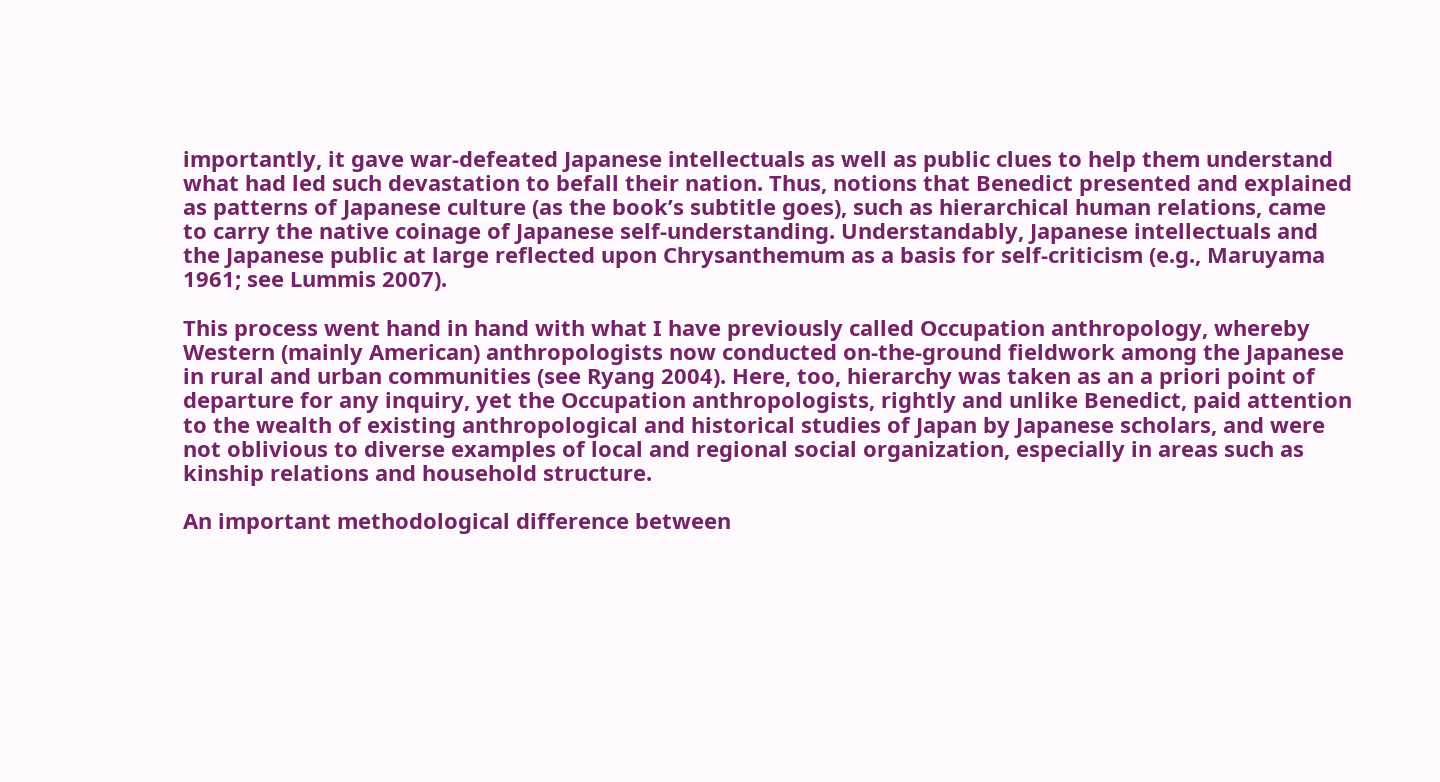importantly, it gave war-defeated Japanese intellectuals as well as public clues to help them understand what had led such devastation to befall their nation. Thus, notions that Benedict presented and explained as patterns of Japanese culture (as the book’s subtitle goes), such as hierarchical human relations, came to carry the native coinage of Japanese self-understanding. Understandably, Japanese intellectuals and the Japanese public at large reflected upon Chrysanthemum as a basis for self-criticism (e.g., Maruyama 1961; see Lummis 2007).

This process went hand in hand with what I have previously called Occupation anthropology, whereby Western (mainly American) anthropologists now conducted on-the-ground fieldwork among the Japanese in rural and urban communities (see Ryang 2004). Here, too, hierarchy was taken as an a priori point of departure for any inquiry, yet the Occupation anthropologists, rightly and unlike Benedict, paid attention to the wealth of existing anthropological and historical studies of Japan by Japanese scholars, and were not oblivious to diverse examples of local and regional social organization, especially in areas such as kinship relations and household structure.

An important methodological difference between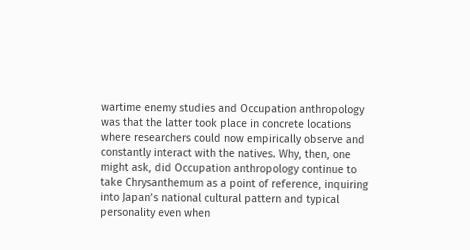wartime enemy studies and Occupation anthropology was that the latter took place in concrete locations where researchers could now empirically observe and constantly interact with the natives. Why, then, one might ask, did Occupation anthropology continue to take Chrysanthemum as a point of reference, inquiring into Japan’s national cultural pattern and typical personality even when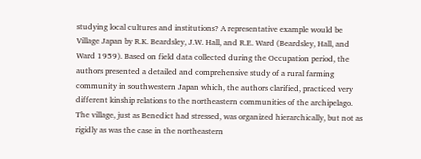studying local cultures and institutions? A representative example would be Village Japan by R.K. Beardsley, J.W. Hall, and R.E. Ward (Beardsley, Hall, and Ward 1959). Based on field data collected during the Occupation period, the authors presented a detailed and comprehensive study of a rural farming community in southwestern Japan which, the authors clarified, practiced very different kinship relations to the northeastern communities of the archipelago. The village, just as Benedict had stressed, was organized hierarchically, but not as rigidly as was the case in the northeastern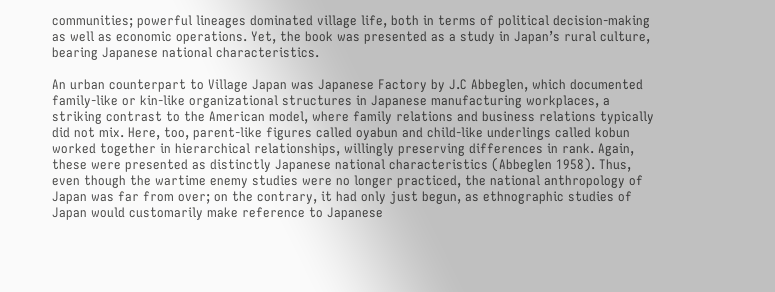communities; powerful lineages dominated village life, both in terms of political decision-making as well as economic operations. Yet, the book was presented as a study in Japan’s rural culture, bearing Japanese national characteristics.

An urban counterpart to Village Japan was Japanese Factory by J.C Abbeglen, which documented family-like or kin-like organizational structures in Japanese manufacturing workplaces, a striking contrast to the American model, where family relations and business relations typically did not mix. Here, too, parent-like figures called oyabun and child-like underlings called kobun worked together in hierarchical relationships, willingly preserving differences in rank. Again, these were presented as distinctly Japanese national characteristics (Abbeglen 1958). Thus, even though the wartime enemy studies were no longer practiced, the national anthropology of Japan was far from over; on the contrary, it had only just begun, as ethnographic studies of Japan would customarily make reference to Japanese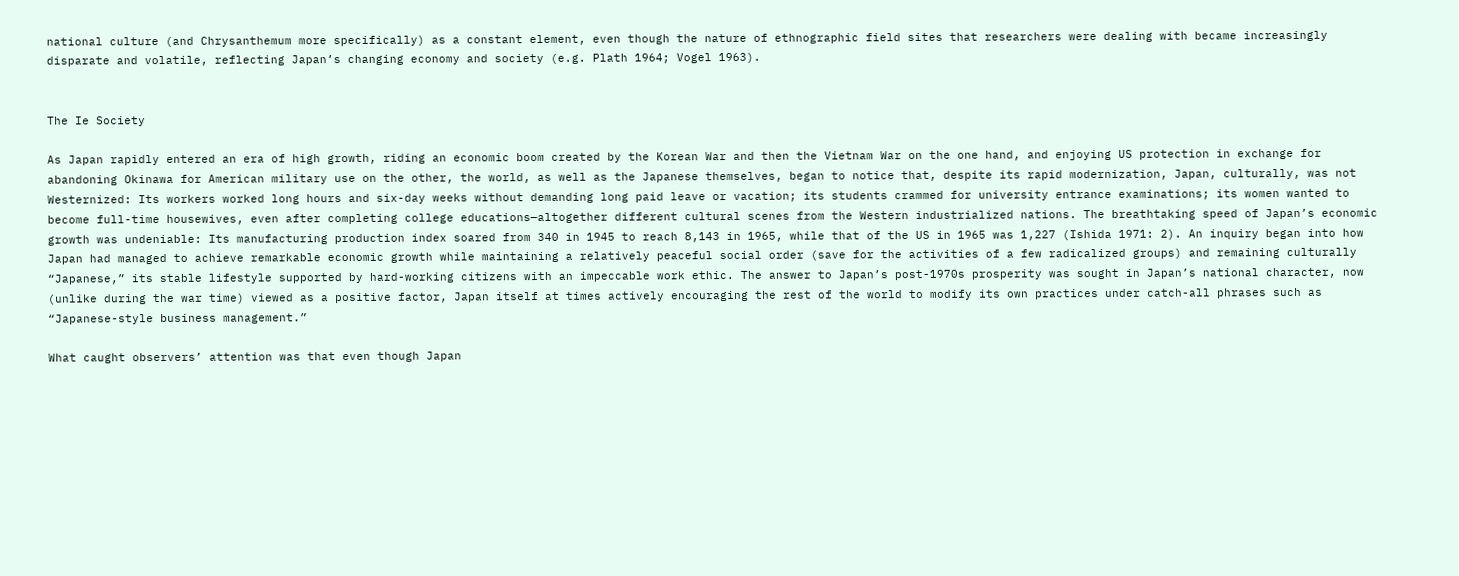national culture (and Chrysanthemum more specifically) as a constant element, even though the nature of ethnographic field sites that researchers were dealing with became increasingly disparate and volatile, reflecting Japan’s changing economy and society (e.g. Plath 1964; Vogel 1963).


The Ie Society

As Japan rapidly entered an era of high growth, riding an economic boom created by the Korean War and then the Vietnam War on the one hand, and enjoying US protection in exchange for abandoning Okinawa for American military use on the other, the world, as well as the Japanese themselves, began to notice that, despite its rapid modernization, Japan, culturally, was not Westernized: Its workers worked long hours and six-day weeks without demanding long paid leave or vacation; its students crammed for university entrance examinations; its women wanted to become full-time housewives, even after completing college educations—altogether different cultural scenes from the Western industrialized nations. The breathtaking speed of Japan’s economic growth was undeniable: Its manufacturing production index soared from 340 in 1945 to reach 8,143 in 1965, while that of the US in 1965 was 1,227 (Ishida 1971: 2). An inquiry began into how Japan had managed to achieve remarkable economic growth while maintaining a relatively peaceful social order (save for the activities of a few radicalized groups) and remaining culturally “Japanese,” its stable lifestyle supported by hard-working citizens with an impeccable work ethic. The answer to Japan’s post-1970s prosperity was sought in Japan’s national character, now (unlike during the war time) viewed as a positive factor, Japan itself at times actively encouraging the rest of the world to modify its own practices under catch-all phrases such as “Japanese-style business management.”

What caught observers’ attention was that even though Japan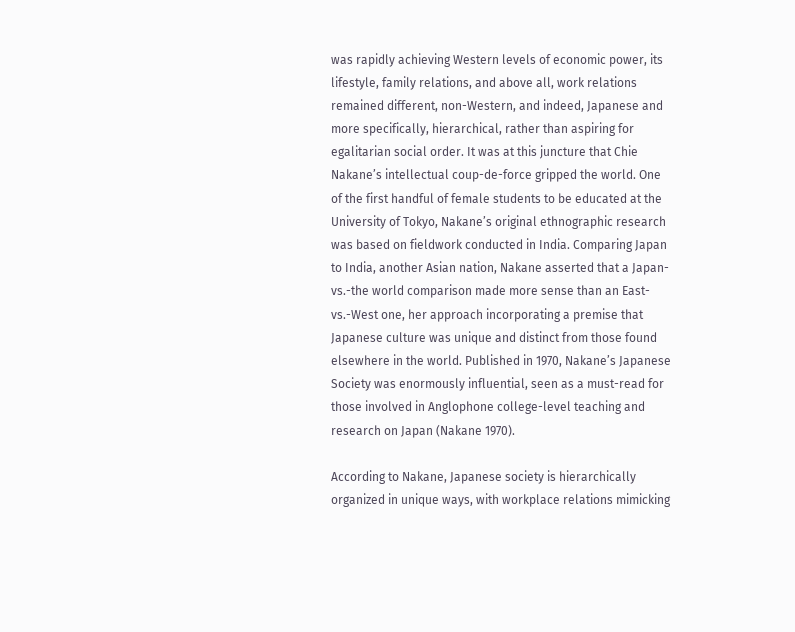was rapidly achieving Western levels of economic power, its lifestyle, family relations, and above all, work relations remained different, non-Western, and indeed, Japanese and more specifically, hierarchical, rather than aspiring for egalitarian social order. It was at this juncture that Chie Nakane’s intellectual coup-de-force gripped the world. One of the first handful of female students to be educated at the University of Tokyo, Nakane’s original ethnographic research was based on fieldwork conducted in India. Comparing Japan to India, another Asian nation, Nakane asserted that a Japan-vs.-the world comparison made more sense than an East-vs.-West one, her approach incorporating a premise that Japanese culture was unique and distinct from those found elsewhere in the world. Published in 1970, Nakane’s Japanese Society was enormously influential, seen as a must-read for those involved in Anglophone college-level teaching and research on Japan (Nakane 1970).

According to Nakane, Japanese society is hierarchically organized in unique ways, with workplace relations mimicking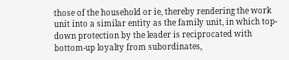those of the household or ie, thereby rendering the work unit into a similar entity as the family unit, in which top-down protection by the leader is reciprocated with bottom-up loyalty from subordinates,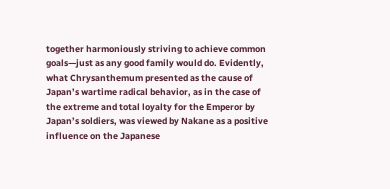together harmoniously striving to achieve common goals—just as any good family would do. Evidently, what Chrysanthemum presented as the cause of Japan’s wartime radical behavior, as in the case of the extreme and total loyalty for the Emperor by Japan’s soldiers, was viewed by Nakane as a positive influence on the Japanese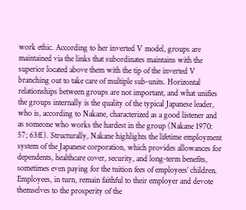work ethic. According to her inverted V model, groups are maintained via the links that subordinates maintains with the superior located above them with the tip of the inverted V branching out to take care of multiple sub-units. Horizontal relationships between groups are not important, and what unifies the groups internally is the quality of the typical Japanese leader, who is, according to Nakane, characterized as a good listener and as someone who works the hardest in the group (Nakane 1970: 57; 63ff.). Structurally, Nakane highlights the lifetime employment system of the Japanese corporation, which provides allowances for dependents, healthcare cover, security, and long-term benefits, sometimes even paying for the tuition fees of employees’ children. Employees, in turn, remain faithful to their employer and devote themselves to the prosperity of the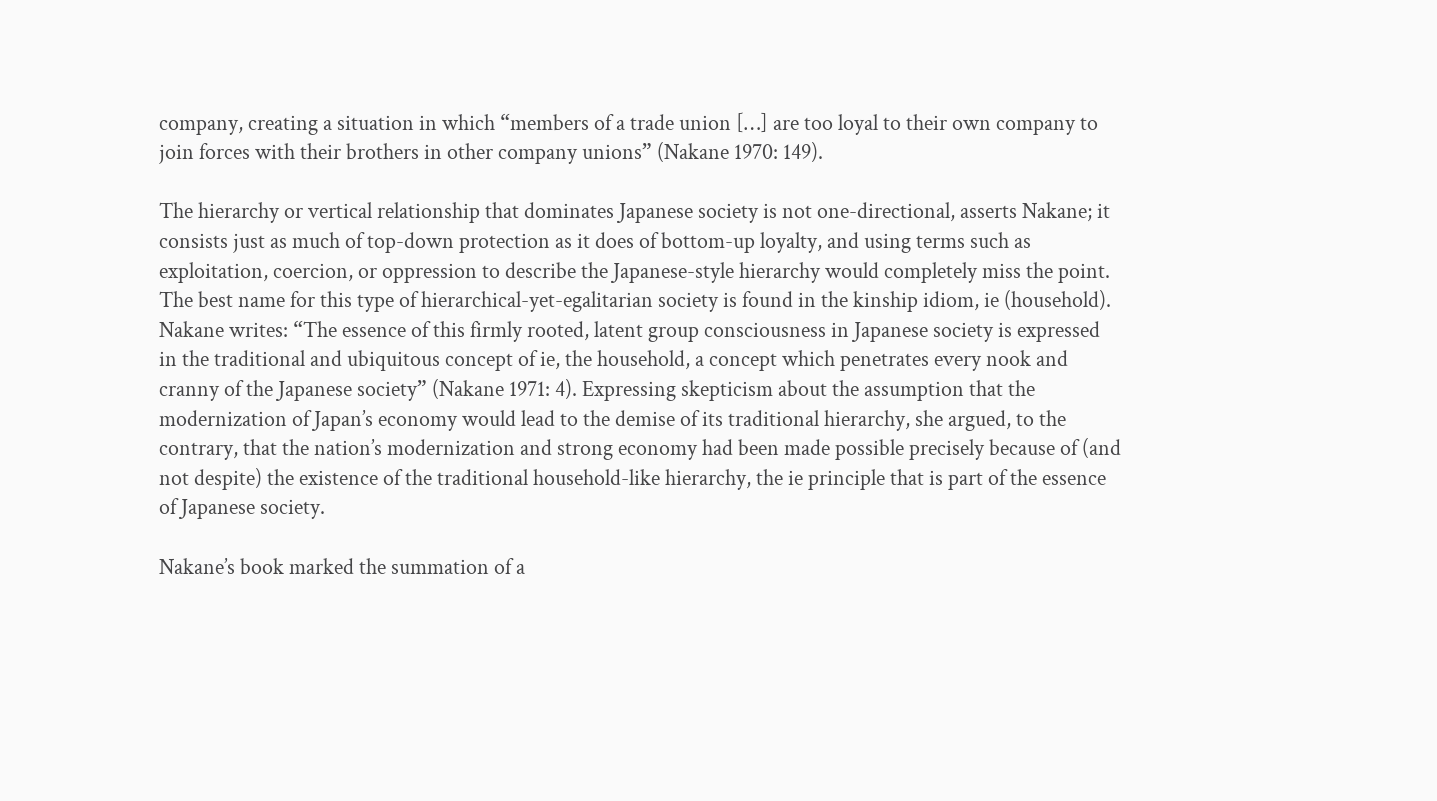company, creating a situation in which “members of a trade union […] are too loyal to their own company to join forces with their brothers in other company unions” (Nakane 1970: 149).

The hierarchy or vertical relationship that dominates Japanese society is not one-directional, asserts Nakane; it consists just as much of top-down protection as it does of bottom-up loyalty, and using terms such as exploitation, coercion, or oppression to describe the Japanese-style hierarchy would completely miss the point. The best name for this type of hierarchical-yet-egalitarian society is found in the kinship idiom, ie (household). Nakane writes: “The essence of this firmly rooted, latent group consciousness in Japanese society is expressed in the traditional and ubiquitous concept of ie, the household, a concept which penetrates every nook and cranny of the Japanese society” (Nakane 1971: 4). Expressing skepticism about the assumption that the modernization of Japan’s economy would lead to the demise of its traditional hierarchy, she argued, to the contrary, that the nation’s modernization and strong economy had been made possible precisely because of (and not despite) the existence of the traditional household-like hierarchy, the ie principle that is part of the essence of Japanese society.

Nakane’s book marked the summation of a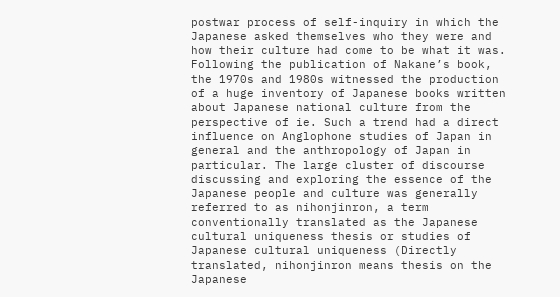postwar process of self-inquiry in which the Japanese asked themselves who they were and how their culture had come to be what it was. Following the publication of Nakane’s book, the 1970s and 1980s witnessed the production of a huge inventory of Japanese books written about Japanese national culture from the perspective of ie. Such a trend had a direct influence on Anglophone studies of Japan in general and the anthropology of Japan in particular. The large cluster of discourse discussing and exploring the essence of the Japanese people and culture was generally referred to as nihonjinron, a term conventionally translated as the Japanese cultural uniqueness thesis or studies of Japanese cultural uniqueness (Directly translated, nihonjinron means thesis on the Japanese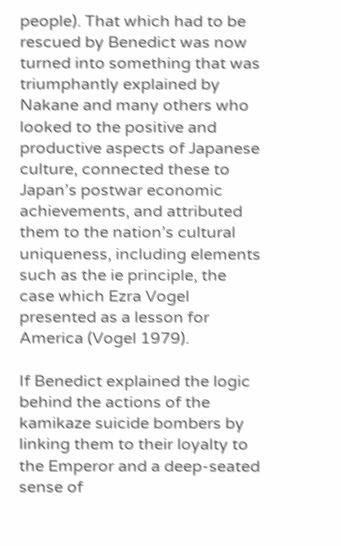people). That which had to be rescued by Benedict was now turned into something that was triumphantly explained by Nakane and many others who looked to the positive and productive aspects of Japanese culture, connected these to Japan’s postwar economic achievements, and attributed them to the nation’s cultural uniqueness, including elements such as the ie principle, the case which Ezra Vogel presented as a lesson for America (Vogel 1979).

If Benedict explained the logic behind the actions of the kamikaze suicide bombers by linking them to their loyalty to the Emperor and a deep-seated sense of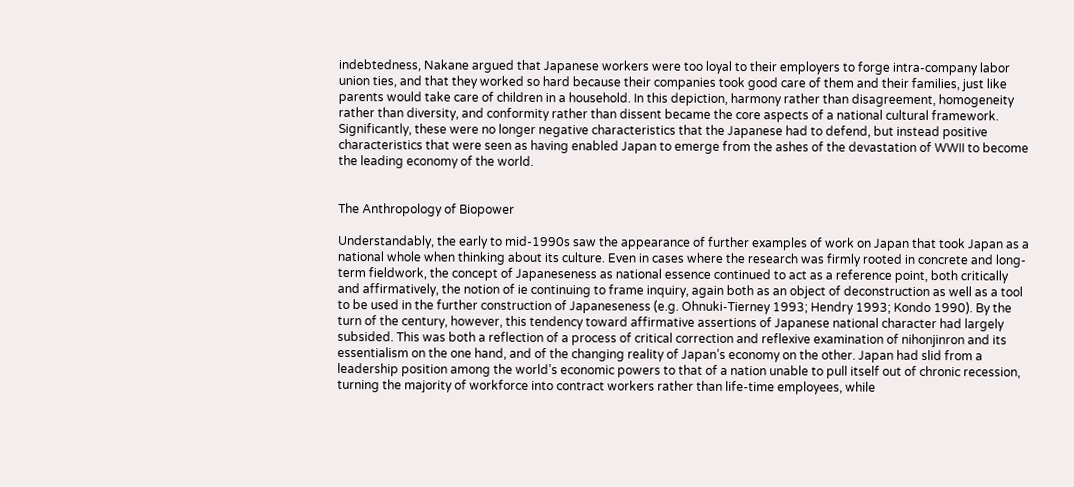indebtedness, Nakane argued that Japanese workers were too loyal to their employers to forge intra-company labor union ties, and that they worked so hard because their companies took good care of them and their families, just like parents would take care of children in a household. In this depiction, harmony rather than disagreement, homogeneity rather than diversity, and conformity rather than dissent became the core aspects of a national cultural framework. Significantly, these were no longer negative characteristics that the Japanese had to defend, but instead positive characteristics that were seen as having enabled Japan to emerge from the ashes of the devastation of WWII to become the leading economy of the world.


The Anthropology of Biopower

Understandably, the early to mid-1990s saw the appearance of further examples of work on Japan that took Japan as a national whole when thinking about its culture. Even in cases where the research was firmly rooted in concrete and long-term fieldwork, the concept of Japaneseness as national essence continued to act as a reference point, both critically and affirmatively, the notion of ie continuing to frame inquiry, again both as an object of deconstruction as well as a tool to be used in the further construction of Japaneseness (e.g. Ohnuki-Tierney 1993; Hendry 1993; Kondo 1990). By the turn of the century, however, this tendency toward affirmative assertions of Japanese national character had largely subsided. This was both a reflection of a process of critical correction and reflexive examination of nihonjinron and its essentialism on the one hand, and of the changing reality of Japan’s economy on the other. Japan had slid from a leadership position among the world’s economic powers to that of a nation unable to pull itself out of chronic recession, turning the majority of workforce into contract workers rather than life-time employees, while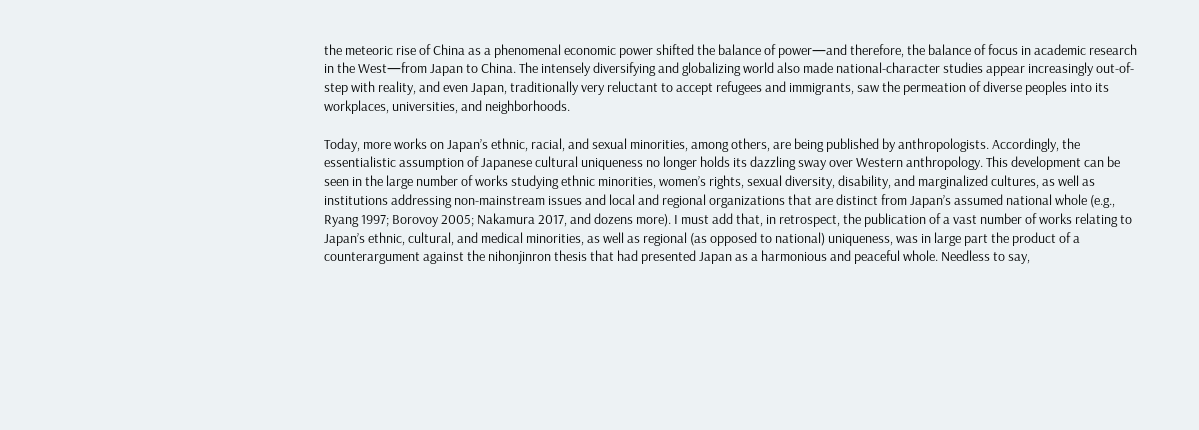the meteoric rise of China as a phenomenal economic power shifted the balance of power—and therefore, the balance of focus in academic research in the West—from Japan to China. The intensely diversifying and globalizing world also made national-character studies appear increasingly out-of-step with reality, and even Japan, traditionally very reluctant to accept refugees and immigrants, saw the permeation of diverse peoples into its workplaces, universities, and neighborhoods.

Today, more works on Japan’s ethnic, racial, and sexual minorities, among others, are being published by anthropologists. Accordingly, the essentialistic assumption of Japanese cultural uniqueness no longer holds its dazzling sway over Western anthropology. This development can be seen in the large number of works studying ethnic minorities, women’s rights, sexual diversity, disability, and marginalized cultures, as well as institutions addressing non-mainstream issues and local and regional organizations that are distinct from Japan’s assumed national whole (e.g., Ryang 1997; Borovoy 2005; Nakamura 2017, and dozens more). I must add that, in retrospect, the publication of a vast number of works relating to Japan’s ethnic, cultural, and medical minorities, as well as regional (as opposed to national) uniqueness, was in large part the product of a counterargument against the nihonjinron thesis that had presented Japan as a harmonious and peaceful whole. Needless to say,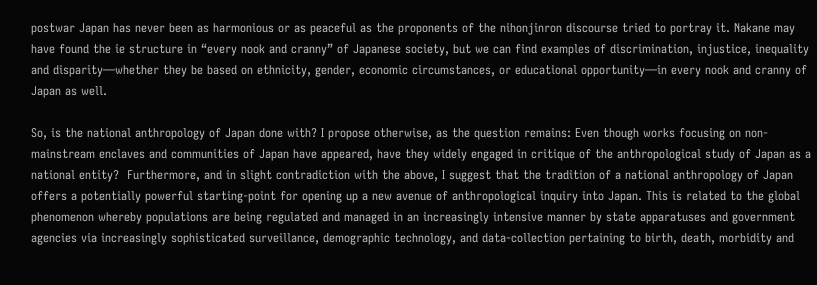postwar Japan has never been as harmonious or as peaceful as the proponents of the nihonjinron discourse tried to portray it. Nakane may have found the ie structure in “every nook and cranny” of Japanese society, but we can find examples of discrimination, injustice, inequality and disparity—whether they be based on ethnicity, gender, economic circumstances, or educational opportunity—in every nook and cranny of Japan as well.

So, is the national anthropology of Japan done with? I propose otherwise, as the question remains: Even though works focusing on non-mainstream enclaves and communities of Japan have appeared, have they widely engaged in critique of the anthropological study of Japan as a national entity?  Furthermore, and in slight contradiction with the above, I suggest that the tradition of a national anthropology of Japan offers a potentially powerful starting-point for opening up a new avenue of anthropological inquiry into Japan. This is related to the global phenomenon whereby populations are being regulated and managed in an increasingly intensive manner by state apparatuses and government agencies via increasingly sophisticated surveillance, demographic technology, and data-collection pertaining to birth, death, morbidity and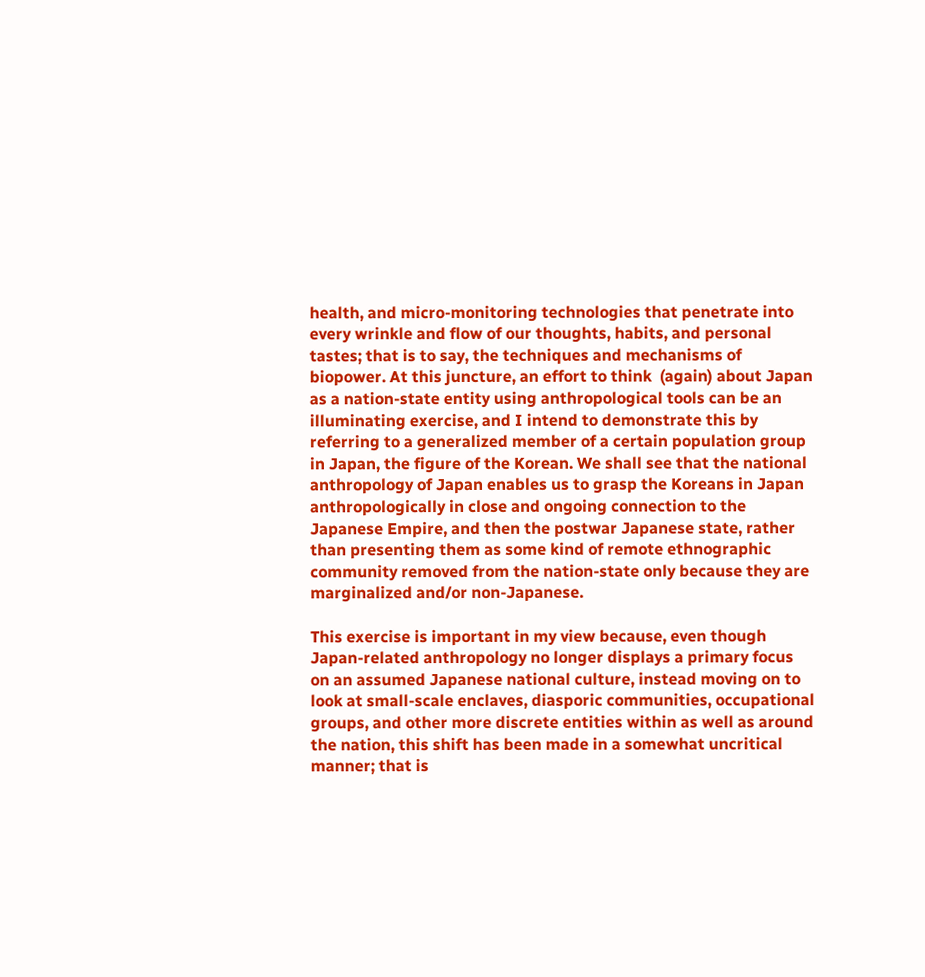health, and micro-monitoring technologies that penetrate into every wrinkle and flow of our thoughts, habits, and personal tastes; that is to say, the techniques and mechanisms of biopower. At this juncture, an effort to think  (again) about Japan as a nation-state entity using anthropological tools can be an illuminating exercise, and I intend to demonstrate this by referring to a generalized member of a certain population group in Japan, the figure of the Korean. We shall see that the national anthropology of Japan enables us to grasp the Koreans in Japan anthropologically in close and ongoing connection to the Japanese Empire, and then the postwar Japanese state, rather than presenting them as some kind of remote ethnographic community removed from the nation-state only because they are marginalized and/or non-Japanese.

This exercise is important in my view because, even though Japan-related anthropology no longer displays a primary focus on an assumed Japanese national culture, instead moving on to look at small-scale enclaves, diasporic communities, occupational groups, and other more discrete entities within as well as around the nation, this shift has been made in a somewhat uncritical manner; that is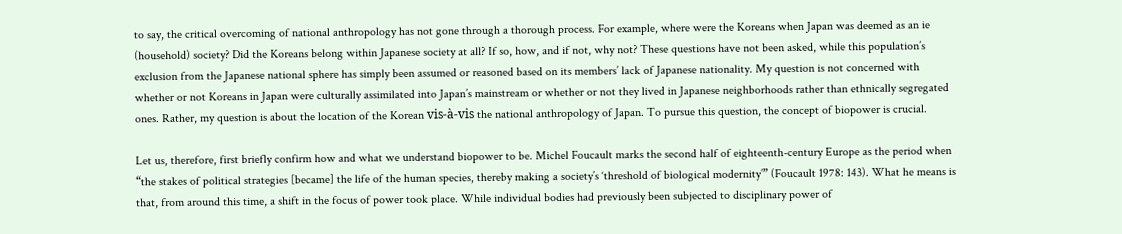to say, the critical overcoming of national anthropology has not gone through a thorough process. For example, where were the Koreans when Japan was deemed as an ie (household) society? Did the Koreans belong within Japanese society at all? If so, how, and if not, why not? These questions have not been asked, while this population’s exclusion from the Japanese national sphere has simply been assumed or reasoned based on its members’ lack of Japanese nationality. My question is not concerned with whether or not Koreans in Japan were culturally assimilated into Japan’s mainstream or whether or not they lived in Japanese neighborhoods rather than ethnically segregated ones. Rather, my question is about the location of the Korean vis-à-vis the national anthropology of Japan. To pursue this question, the concept of biopower is crucial.

Let us, therefore, first briefly confirm how and what we understand biopower to be. Michel Foucault marks the second half of eighteenth-century Europe as the period when “the stakes of political strategies [became] the life of the human species, thereby making a society’s ‘threshold of biological modernity’” (Foucault 1978: 143). What he means is that, from around this time, a shift in the focus of power took place. While individual bodies had previously been subjected to disciplinary power of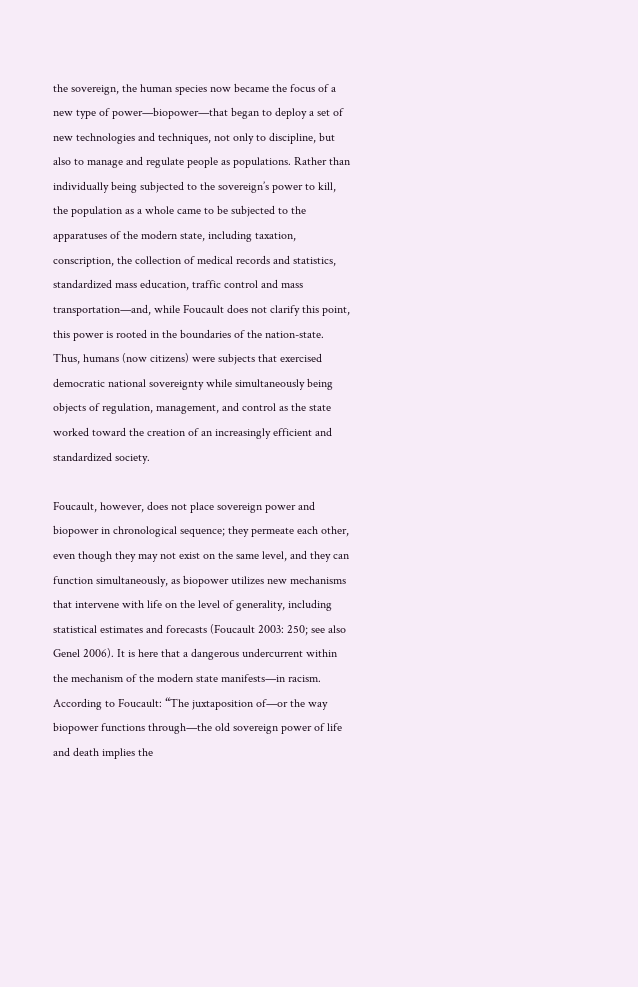the sovereign, the human species now became the focus of a new type of power—biopower—that began to deploy a set of new technologies and techniques, not only to discipline, but also to manage and regulate people as populations. Rather than individually being subjected to the sovereign’s power to kill, the population as a whole came to be subjected to the apparatuses of the modern state, including taxation, conscription, the collection of medical records and statistics, standardized mass education, traffic control and mass transportation—and, while Foucault does not clarify this point, this power is rooted in the boundaries of the nation-state. Thus, humans (now citizens) were subjects that exercised democratic national sovereignty while simultaneously being objects of regulation, management, and control as the state worked toward the creation of an increasingly efficient and standardized society.

Foucault, however, does not place sovereign power and biopower in chronological sequence; they permeate each other, even though they may not exist on the same level, and they can function simultaneously, as biopower utilizes new mechanisms that intervene with life on the level of generality, including statistical estimates and forecasts (Foucault 2003: 250; see also Genel 2006). It is here that a dangerous undercurrent within the mechanism of the modern state manifests—in racism. According to Foucault: “The juxtaposition of—or the way biopower functions through—the old sovereign power of life and death implies the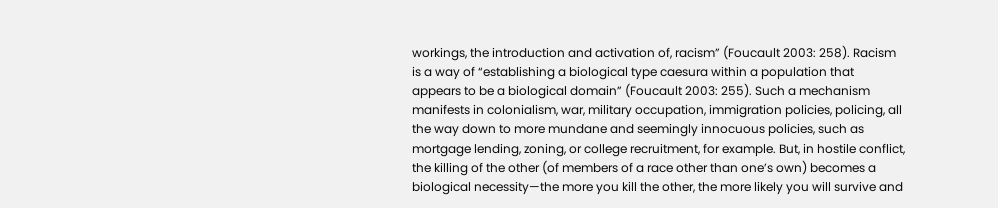workings, the introduction and activation of, racism” (Foucault 2003: 258). Racism is a way of “establishing a biological type caesura within a population that appears to be a biological domain” (Foucault 2003: 255). Such a mechanism manifests in colonialism, war, military occupation, immigration policies, policing, all the way down to more mundane and seemingly innocuous policies, such as mortgage lending, zoning, or college recruitment, for example. But, in hostile conflict, the killing of the other (of members of a race other than one’s own) becomes a biological necessity—the more you kill the other, the more likely you will survive and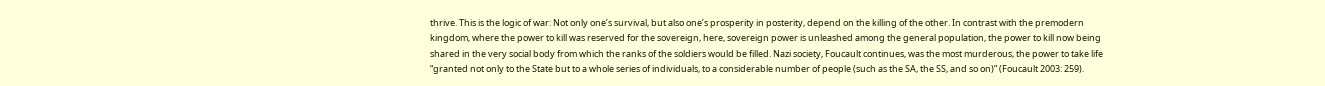thrive. This is the logic of war: Not only one’s survival, but also one’s prosperity in posterity, depend on the killing of the other. In contrast with the premodern kingdom, where the power to kill was reserved for the sovereign, here, sovereign power is unleashed among the general population, the power to kill now being shared in the very social body from which the ranks of the soldiers would be filled. Nazi society, Foucault continues, was the most murderous, the power to take life “granted not only to the State but to a whole series of individuals, to a considerable number of people (such as the SA, the SS, and so on)” (Foucault 2003: 259).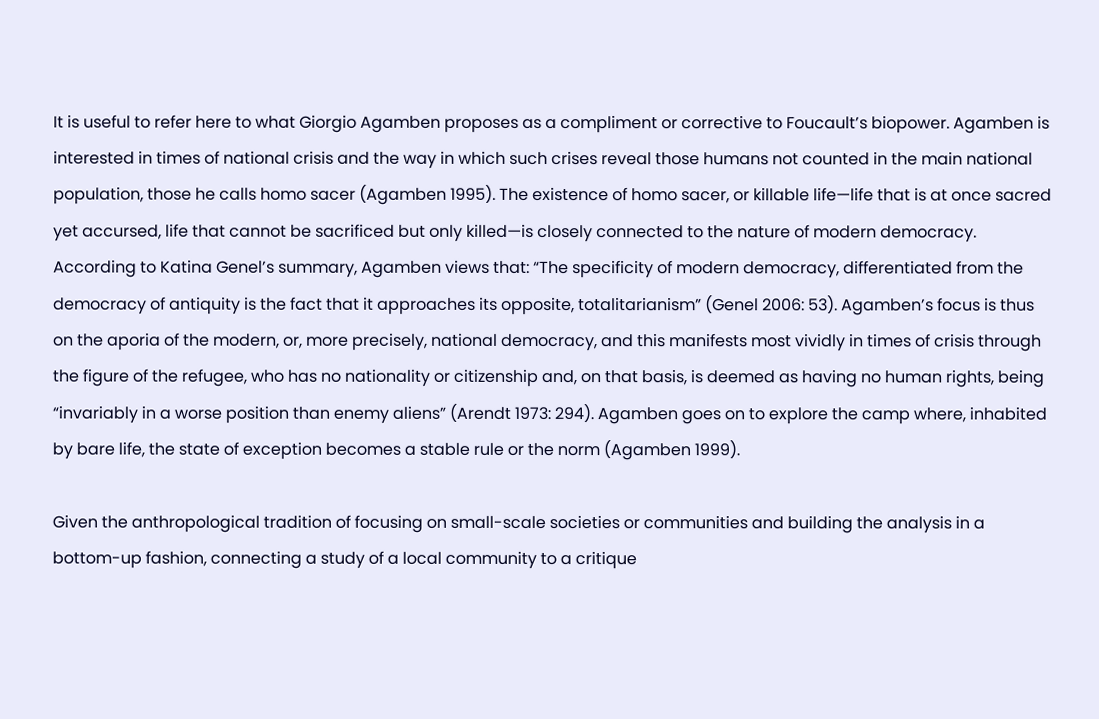It is useful to refer here to what Giorgio Agamben proposes as a compliment or corrective to Foucault’s biopower. Agamben is interested in times of national crisis and the way in which such crises reveal those humans not counted in the main national population, those he calls homo sacer (Agamben 1995). The existence of homo sacer, or killable life—life that is at once sacred yet accursed, life that cannot be sacrificed but only killed—is closely connected to the nature of modern democracy. According to Katina Genel’s summary, Agamben views that: “The specificity of modern democracy, differentiated from the democracy of antiquity is the fact that it approaches its opposite, totalitarianism” (Genel 2006: 53). Agamben’s focus is thus on the aporia of the modern, or, more precisely, national democracy, and this manifests most vividly in times of crisis through the figure of the refugee, who has no nationality or citizenship and, on that basis, is deemed as having no human rights, being “invariably in a worse position than enemy aliens” (Arendt 1973: 294). Agamben goes on to explore the camp where, inhabited by bare life, the state of exception becomes a stable rule or the norm (Agamben 1999).

Given the anthropological tradition of focusing on small-scale societies or communities and building the analysis in a bottom-up fashion, connecting a study of a local community to a critique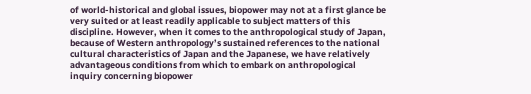of world-historical and global issues, biopower may not at a first glance be very suited or at least readily applicable to subject matters of this discipline. However, when it comes to the anthropological study of Japan, because of Western anthropology’s sustained references to the national cultural characteristics of Japan and the Japanese, we have relatively advantageous conditions from which to embark on anthropological inquiry concerning biopower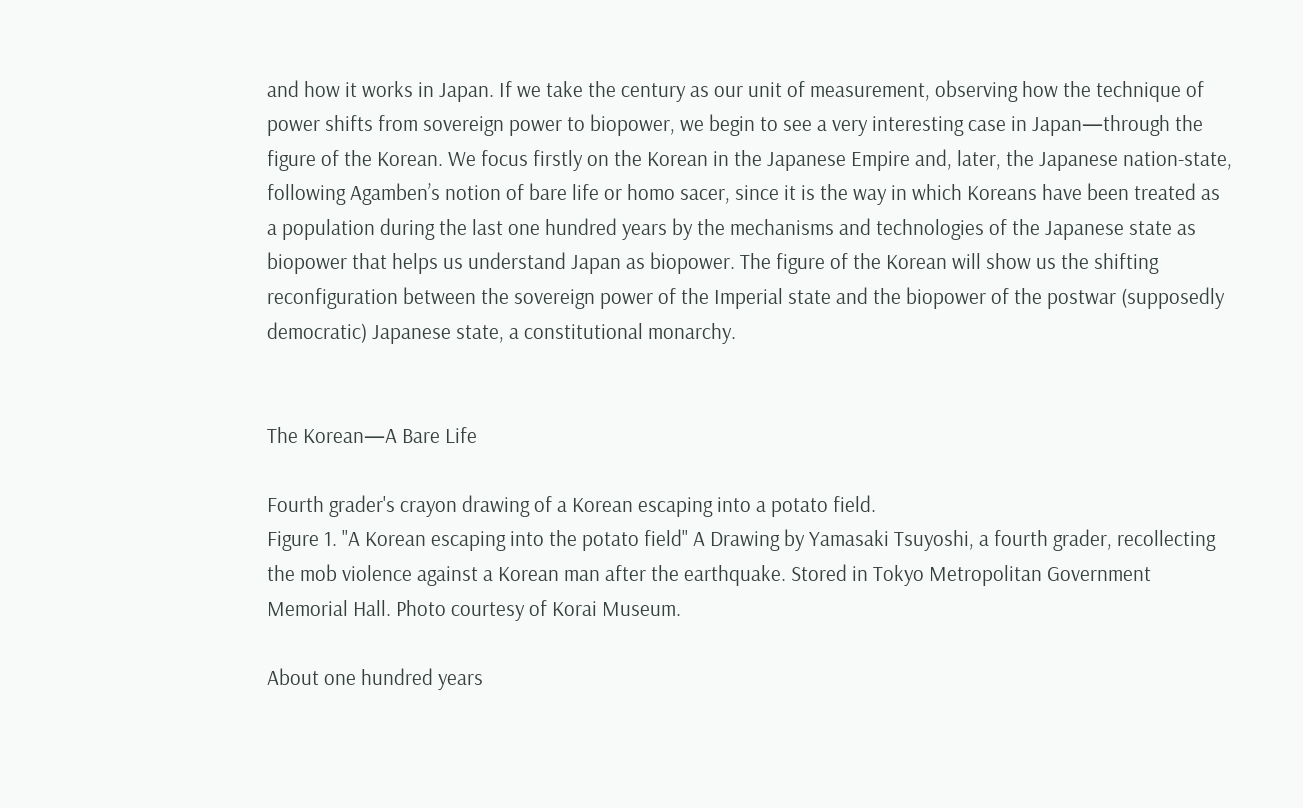and how it works in Japan. If we take the century as our unit of measurement, observing how the technique of power shifts from sovereign power to biopower, we begin to see a very interesting case in Japan—through the figure of the Korean. We focus firstly on the Korean in the Japanese Empire and, later, the Japanese nation-state, following Agamben’s notion of bare life or homo sacer, since it is the way in which Koreans have been treated as a population during the last one hundred years by the mechanisms and technologies of the Japanese state as biopower that helps us understand Japan as biopower. The figure of the Korean will show us the shifting reconfiguration between the sovereign power of the Imperial state and the biopower of the postwar (supposedly democratic) Japanese state, a constitutional monarchy.


The Korean—A Bare Life

Fourth grader's crayon drawing of a Korean escaping into a potato field.
Figure 1. "A Korean escaping into the potato field" A Drawing by Yamasaki Tsuyoshi, a fourth grader, recollecting the mob violence against a Korean man after the earthquake. Stored in Tokyo Metropolitan Government Memorial Hall. Photo courtesy of Korai Museum.

About one hundred years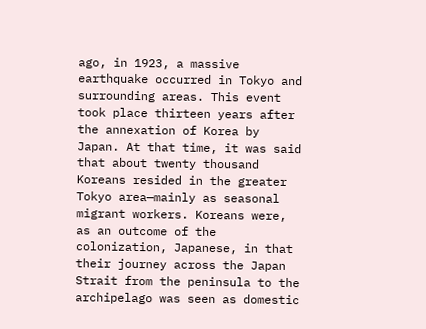ago, in 1923, a massive earthquake occurred in Tokyo and surrounding areas. This event took place thirteen years after the annexation of Korea by Japan. At that time, it was said that about twenty thousand Koreans resided in the greater Tokyo area—mainly as seasonal migrant workers. Koreans were, as an outcome of the colonization, Japanese, in that their journey across the Japan Strait from the peninsula to the archipelago was seen as domestic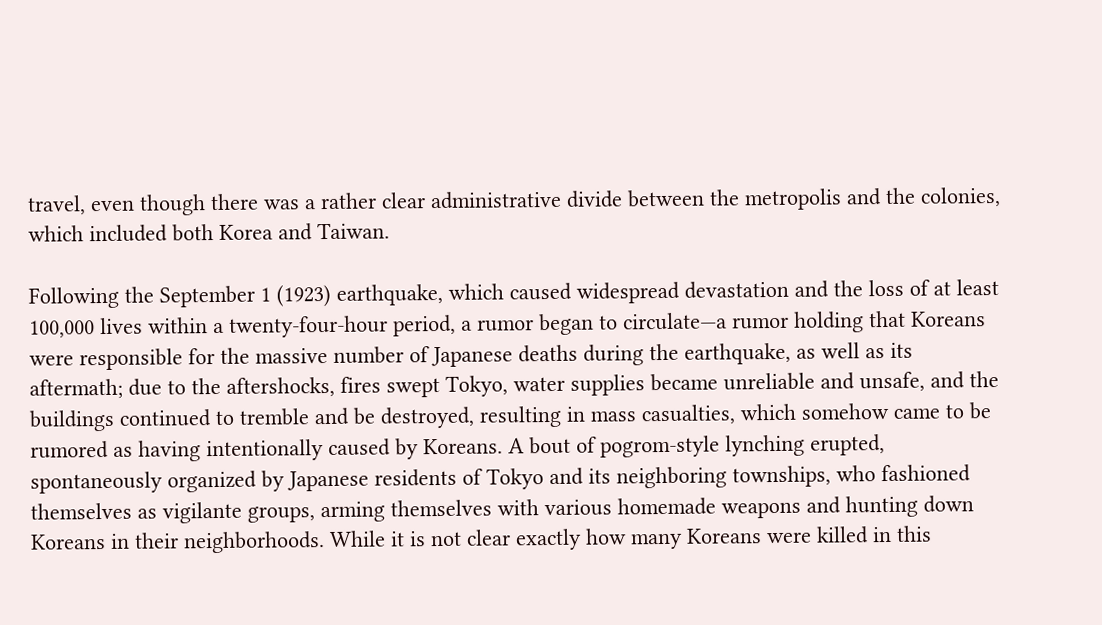travel, even though there was a rather clear administrative divide between the metropolis and the colonies, which included both Korea and Taiwan.

Following the September 1 (1923) earthquake, which caused widespread devastation and the loss of at least 100,000 lives within a twenty-four-hour period, a rumor began to circulate—a rumor holding that Koreans were responsible for the massive number of Japanese deaths during the earthquake, as well as its aftermath; due to the aftershocks, fires swept Tokyo, water supplies became unreliable and unsafe, and the buildings continued to tremble and be destroyed, resulting in mass casualties, which somehow came to be rumored as having intentionally caused by Koreans. A bout of pogrom-style lynching erupted, spontaneously organized by Japanese residents of Tokyo and its neighboring townships, who fashioned themselves as vigilante groups, arming themselves with various homemade weapons and hunting down Koreans in their neighborhoods. While it is not clear exactly how many Koreans were killed in this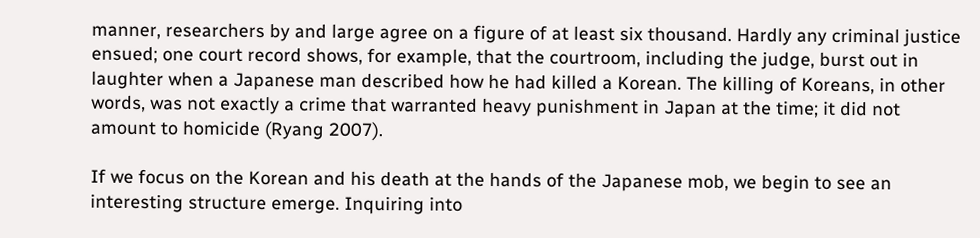manner, researchers by and large agree on a figure of at least six thousand. Hardly any criminal justice ensued; one court record shows, for example, that the courtroom, including the judge, burst out in laughter when a Japanese man described how he had killed a Korean. The killing of Koreans, in other words, was not exactly a crime that warranted heavy punishment in Japan at the time; it did not amount to homicide (Ryang 2007).

If we focus on the Korean and his death at the hands of the Japanese mob, we begin to see an interesting structure emerge. Inquiring into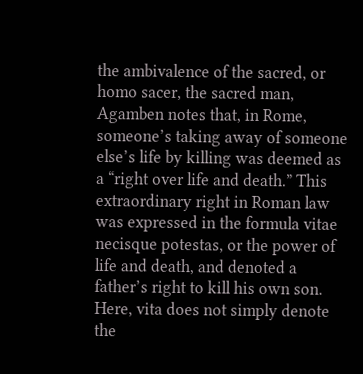the ambivalence of the sacred, or homo sacer, the sacred man, Agamben notes that, in Rome, someone’s taking away of someone else’s life by killing was deemed as a “right over life and death.” This extraordinary right in Roman law was expressed in the formula vitae necisque potestas, or the power of life and death, and denoted a father’s right to kill his own son. Here, vita does not simply denote the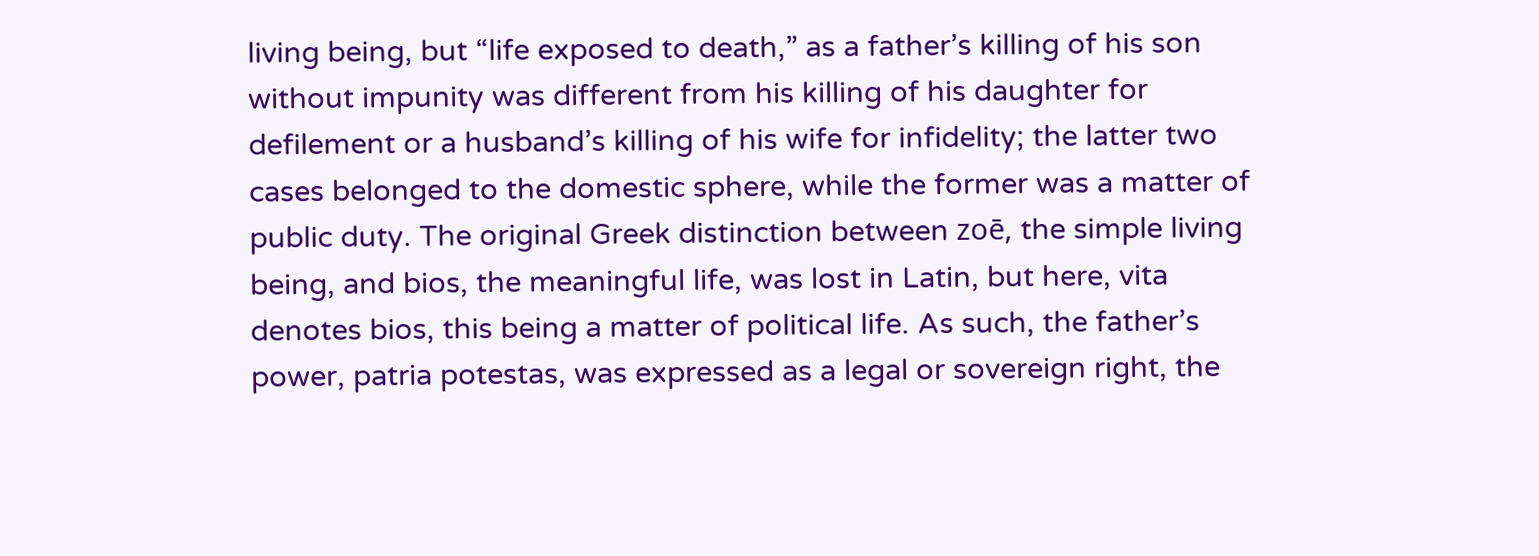living being, but “life exposed to death,” as a father’s killing of his son without impunity was different from his killing of his daughter for defilement or a husband’s killing of his wife for infidelity; the latter two cases belonged to the domestic sphere, while the former was a matter of public duty. The original Greek distinction between zoē, the simple living being, and bios, the meaningful life, was lost in Latin, but here, vita denotes bios, this being a matter of political life. As such, the father’s power, patria potestas, was expressed as a legal or sovereign right, the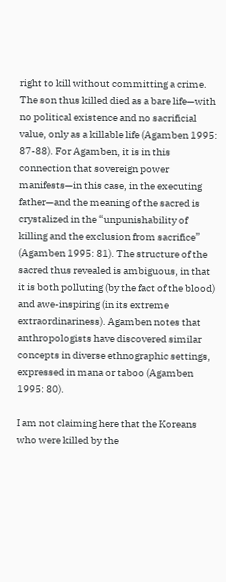right to kill without committing a crime. The son thus killed died as a bare life—with no political existence and no sacrificial value, only as a killable life (Agamben 1995: 87-88). For Agamben, it is in this connection that sovereign power manifests—in this case, in the executing father—and the meaning of the sacred is crystalized in the “unpunishability of killing and the exclusion from sacrifice” (Agamben 1995: 81). The structure of the sacred thus revealed is ambiguous, in that it is both polluting (by the fact of the blood) and awe-inspiring (in its extreme extraordinariness). Agamben notes that anthropologists have discovered similar concepts in diverse ethnographic settings, expressed in mana or taboo (Agamben 1995: 80).

I am not claiming here that the Koreans who were killed by the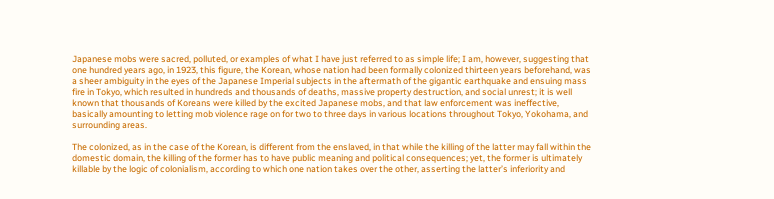Japanese mobs were sacred, polluted, or examples of what I have just referred to as simple life; I am, however, suggesting that one hundred years ago, in 1923, this figure, the Korean, whose nation had been formally colonized thirteen years beforehand, was a sheer ambiguity in the eyes of the Japanese Imperial subjects in the aftermath of the gigantic earthquake and ensuing mass fire in Tokyo, which resulted in hundreds and thousands of deaths, massive property destruction, and social unrest; it is well known that thousands of Koreans were killed by the excited Japanese mobs, and that law enforcement was ineffective, basically amounting to letting mob violence rage on for two to three days in various locations throughout Tokyo, Yokohama, and surrounding areas.

The colonized, as in the case of the Korean, is different from the enslaved, in that while the killing of the latter may fall within the domestic domain, the killing of the former has to have public meaning and political consequences; yet, the former is ultimately killable by the logic of colonialism, according to which one nation takes over the other, asserting the latter’s inferiority and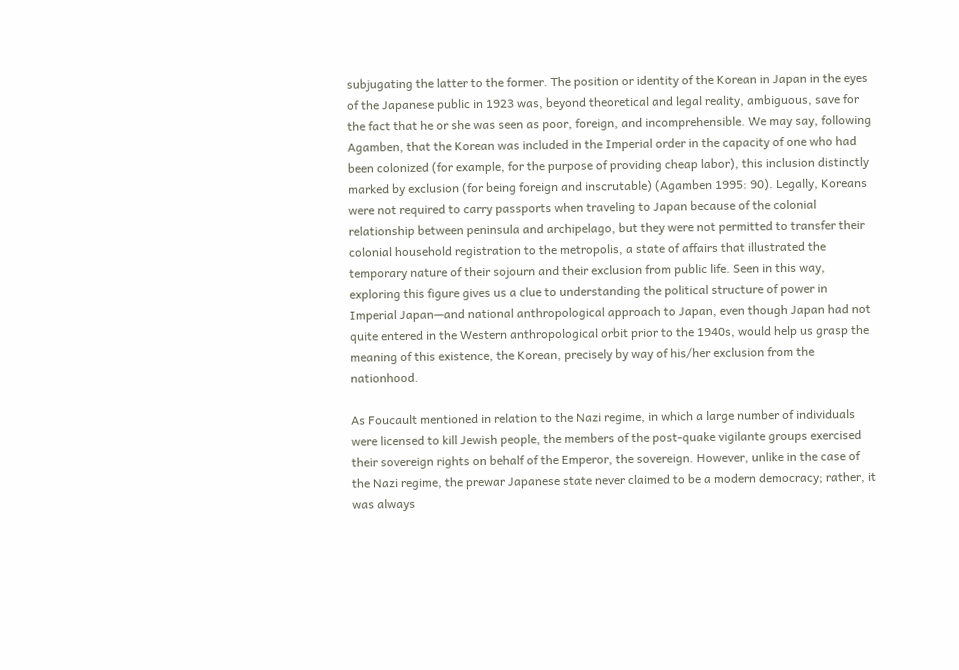subjugating the latter to the former. The position or identity of the Korean in Japan in the eyes of the Japanese public in 1923 was, beyond theoretical and legal reality, ambiguous, save for the fact that he or she was seen as poor, foreign, and incomprehensible. We may say, following Agamben, that the Korean was included in the Imperial order in the capacity of one who had been colonized (for example, for the purpose of providing cheap labor), this inclusion distinctly marked by exclusion (for being foreign and inscrutable) (Agamben 1995: 90). Legally, Koreans were not required to carry passports when traveling to Japan because of the colonial relationship between peninsula and archipelago, but they were not permitted to transfer their colonial household registration to the metropolis, a state of affairs that illustrated the temporary nature of their sojourn and their exclusion from public life. Seen in this way, exploring this figure gives us a clue to understanding the political structure of power in Imperial Japan—and national anthropological approach to Japan, even though Japan had not quite entered in the Western anthropological orbit prior to the 1940s, would help us grasp the meaning of this existence, the Korean, precisely by way of his/her exclusion from the nationhood.

As Foucault mentioned in relation to the Nazi regime, in which a large number of individuals were licensed to kill Jewish people, the members of the post-quake vigilante groups exercised their sovereign rights on behalf of the Emperor, the sovereign. However, unlike in the case of the Nazi regime, the prewar Japanese state never claimed to be a modern democracy; rather, it was always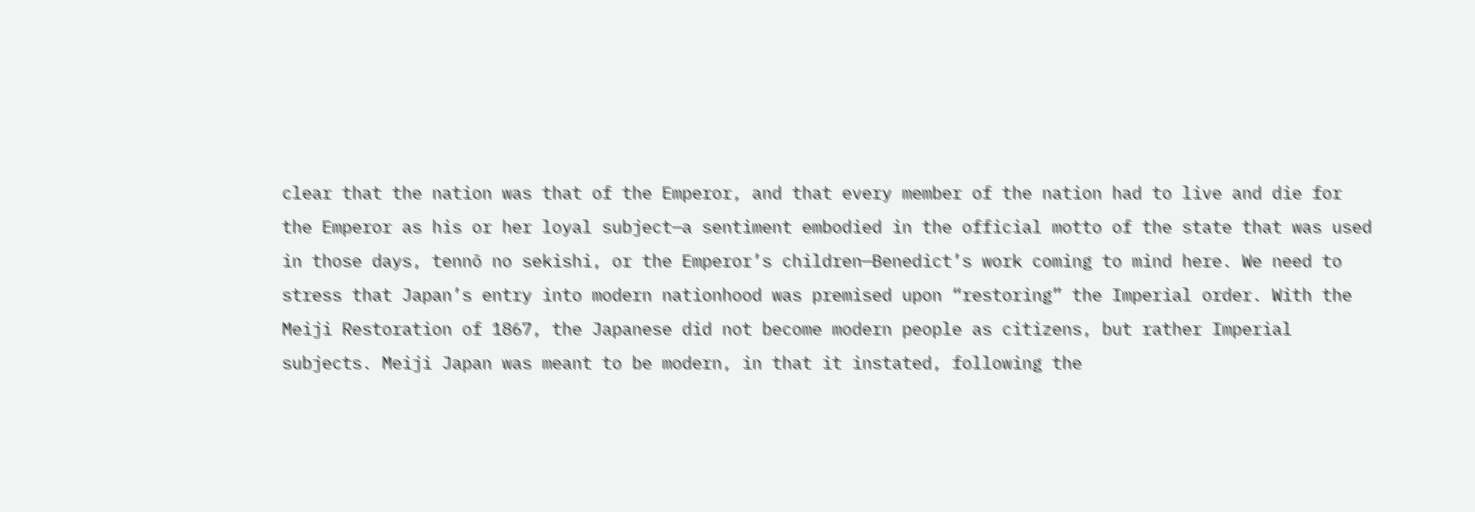clear that the nation was that of the Emperor, and that every member of the nation had to live and die for the Emperor as his or her loyal subject—a sentiment embodied in the official motto of the state that was used in those days, tennō no sekishi, or the Emperor’s children—Benedict’s work coming to mind here. We need to stress that Japan’s entry into modern nationhood was premised upon “restoring” the Imperial order. With the Meiji Restoration of 1867, the Japanese did not become modern people as citizens, but rather Imperial subjects. Meiji Japan was meant to be modern, in that it instated, following the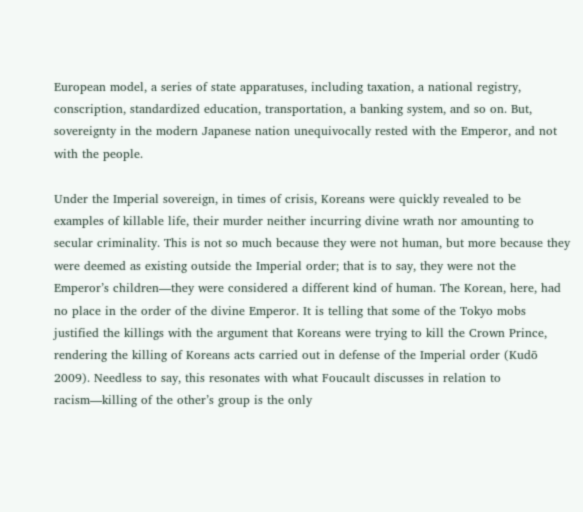European model, a series of state apparatuses, including taxation, a national registry, conscription, standardized education, transportation, a banking system, and so on. But, sovereignty in the modern Japanese nation unequivocally rested with the Emperor, and not with the people.

Under the Imperial sovereign, in times of crisis, Koreans were quickly revealed to be examples of killable life, their murder neither incurring divine wrath nor amounting to secular criminality. This is not so much because they were not human, but more because they were deemed as existing outside the Imperial order; that is to say, they were not the Emperor’s children—they were considered a different kind of human. The Korean, here, had no place in the order of the divine Emperor. It is telling that some of the Tokyo mobs justified the killings with the argument that Koreans were trying to kill the Crown Prince, rendering the killing of Koreans acts carried out in defense of the Imperial order (Kudō 2009). Needless to say, this resonates with what Foucault discusses in relation to racism—killing of the other’s group is the only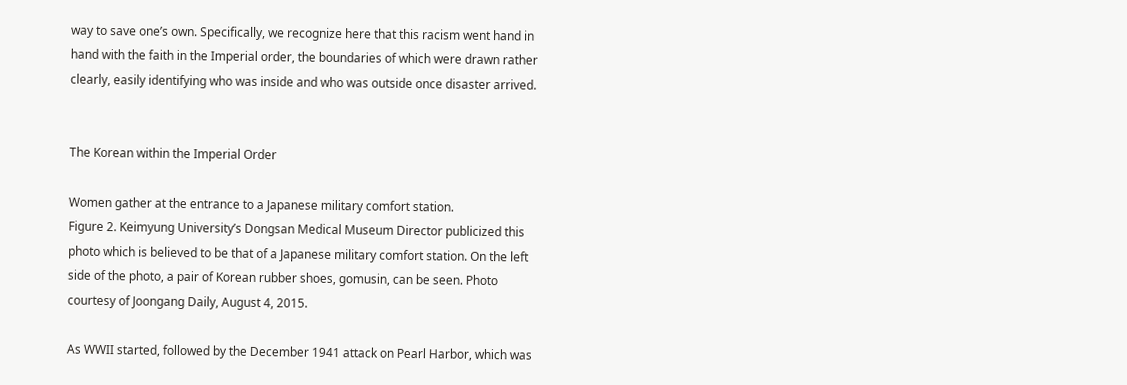way to save one’s own. Specifically, we recognize here that this racism went hand in hand with the faith in the Imperial order, the boundaries of which were drawn rather clearly, easily identifying who was inside and who was outside once disaster arrived.


The Korean within the Imperial Order

Women gather at the entrance to a Japanese military comfort station.
Figure 2. Keimyung University’s Dongsan Medical Museum Director publicized this photo which is believed to be that of a Japanese military comfort station. On the left side of the photo, a pair of Korean rubber shoes, gomusin, can be seen. Photo courtesy of Joongang Daily, August 4, 2015.

As WWII started, followed by the December 1941 attack on Pearl Harbor, which was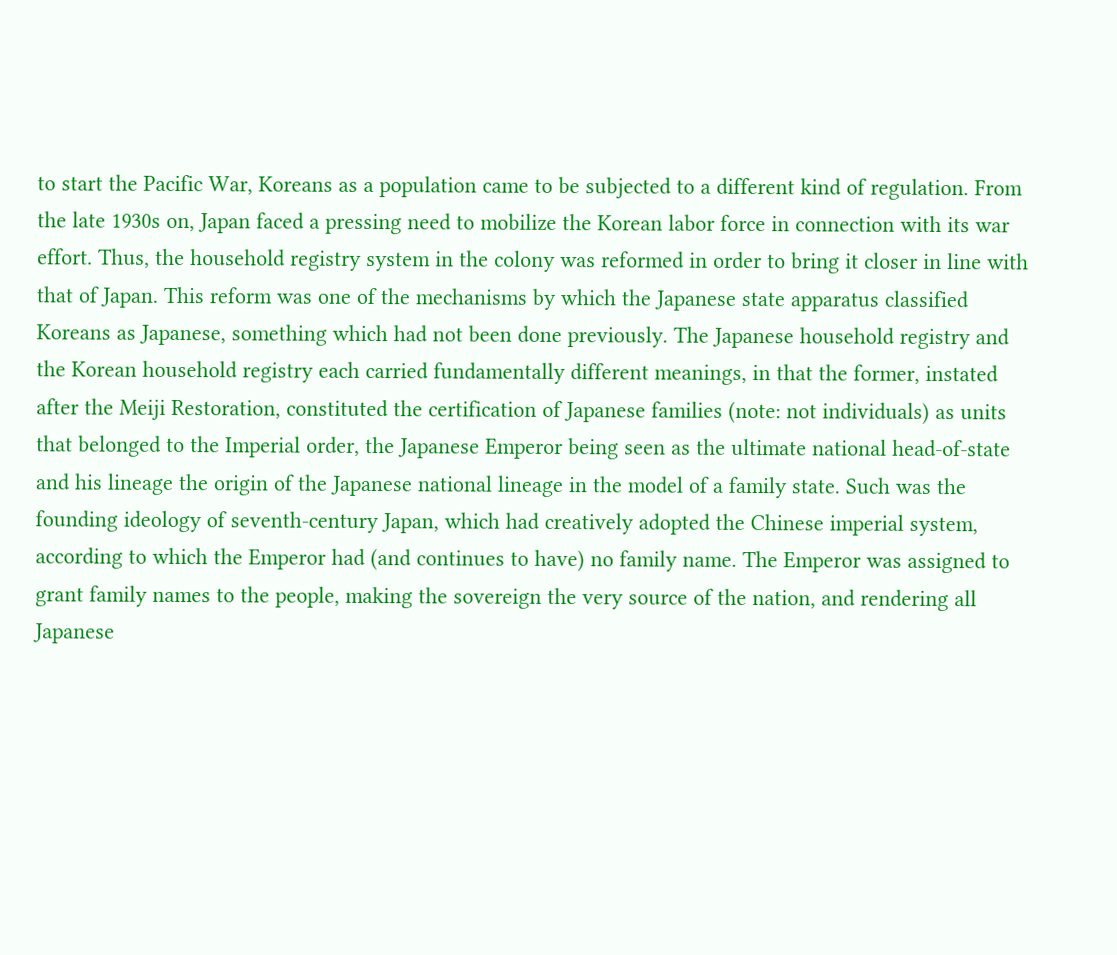to start the Pacific War, Koreans as a population came to be subjected to a different kind of regulation. From the late 1930s on, Japan faced a pressing need to mobilize the Korean labor force in connection with its war effort. Thus, the household registry system in the colony was reformed in order to bring it closer in line with that of Japan. This reform was one of the mechanisms by which the Japanese state apparatus classified Koreans as Japanese, something which had not been done previously. The Japanese household registry and the Korean household registry each carried fundamentally different meanings, in that the former, instated after the Meiji Restoration, constituted the certification of Japanese families (note: not individuals) as units that belonged to the Imperial order, the Japanese Emperor being seen as the ultimate national head-of-state and his lineage the origin of the Japanese national lineage in the model of a family state. Such was the founding ideology of seventh-century Japan, which had creatively adopted the Chinese imperial system, according to which the Emperor had (and continues to have) no family name. The Emperor was assigned to grant family names to the people, making the sovereign the very source of the nation, and rendering all Japanese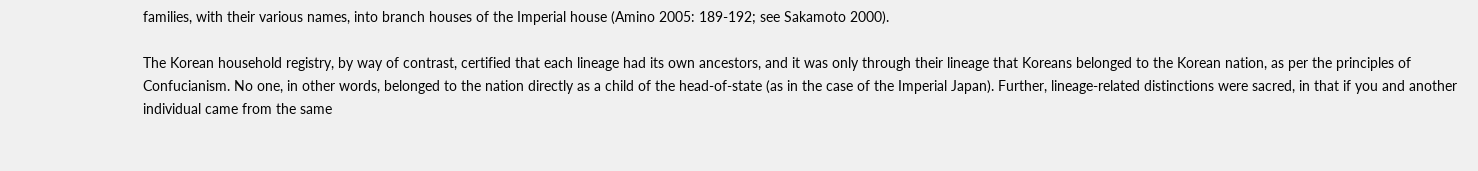families, with their various names, into branch houses of the Imperial house (Amino 2005: 189-192; see Sakamoto 2000).

The Korean household registry, by way of contrast, certified that each lineage had its own ancestors, and it was only through their lineage that Koreans belonged to the Korean nation, as per the principles of Confucianism. No one, in other words, belonged to the nation directly as a child of the head-of-state (as in the case of the Imperial Japan). Further, lineage-related distinctions were sacred, in that if you and another individual came from the same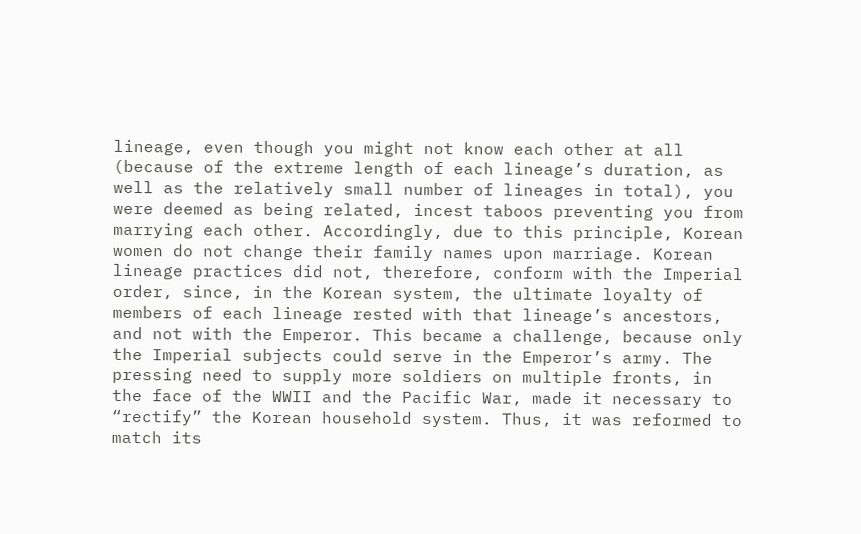lineage, even though you might not know each other at all (because of the extreme length of each lineage’s duration, as well as the relatively small number of lineages in total), you were deemed as being related, incest taboos preventing you from marrying each other. Accordingly, due to this principle, Korean women do not change their family names upon marriage. Korean lineage practices did not, therefore, conform with the Imperial order, since, in the Korean system, the ultimate loyalty of members of each lineage rested with that lineage’s ancestors, and not with the Emperor. This became a challenge, because only the Imperial subjects could serve in the Emperor’s army. The pressing need to supply more soldiers on multiple fronts, in the face of the WWII and the Pacific War, made it necessary to “rectify” the Korean household system. Thus, it was reformed to match its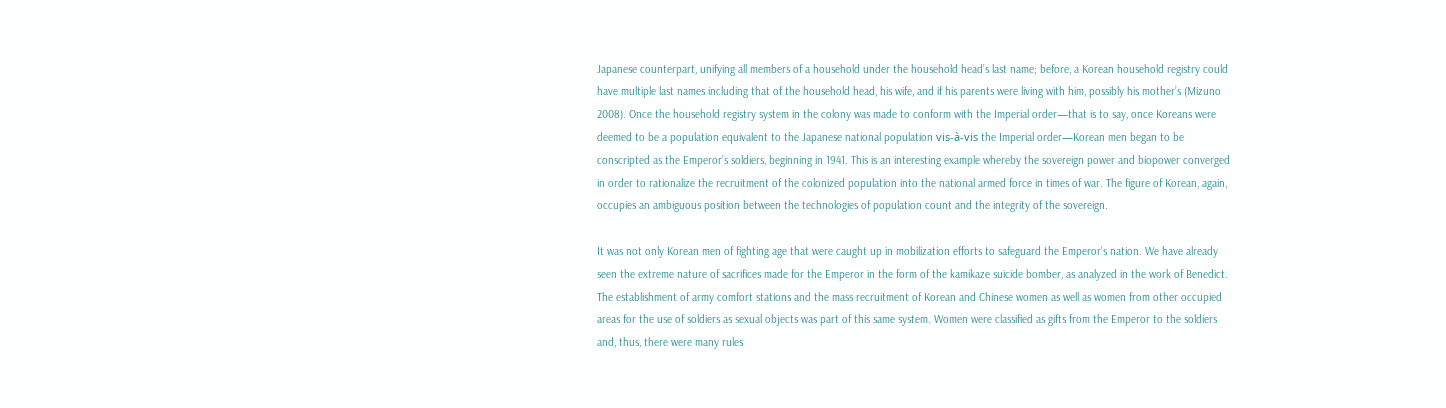Japanese counterpart, unifying all members of a household under the household head’s last name; before, a Korean household registry could have multiple last names including that of the household head, his wife, and if his parents were living with him, possibly his mother’s (Mizuno 2008). Once the household registry system in the colony was made to conform with the Imperial order—that is to say, once Koreans were deemed to be a population equivalent to the Japanese national population vis-à-vis the Imperial order—Korean men began to be conscripted as the Emperor’s soldiers, beginning in 1941. This is an interesting example whereby the sovereign power and biopower converged in order to rationalize the recruitment of the colonized population into the national armed force in times of war. The figure of Korean, again, occupies an ambiguous position between the technologies of population count and the integrity of the sovereign.

It was not only Korean men of fighting age that were caught up in mobilization efforts to safeguard the Emperor’s nation. We have already seen the extreme nature of sacrifices made for the Emperor in the form of the kamikaze suicide bomber, as analyzed in the work of Benedict. The establishment of army comfort stations and the mass recruitment of Korean and Chinese women as well as women from other occupied areas for the use of soldiers as sexual objects was part of this same system. Women were classified as gifts from the Emperor to the soldiers and, thus, there were many rules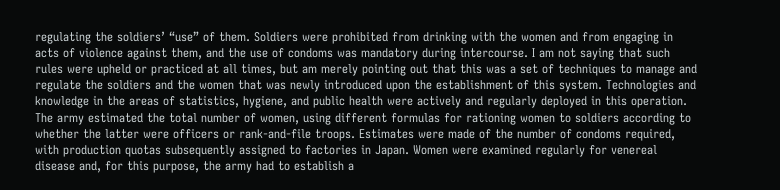regulating the soldiers’ “use” of them. Soldiers were prohibited from drinking with the women and from engaging in acts of violence against them, and the use of condoms was mandatory during intercourse. I am not saying that such rules were upheld or practiced at all times, but am merely pointing out that this was a set of techniques to manage and regulate the soldiers and the women that was newly introduced upon the establishment of this system. Technologies and knowledge in the areas of statistics, hygiene, and public health were actively and regularly deployed in this operation. The army estimated the total number of women, using different formulas for rationing women to soldiers according to whether the latter were officers or rank-and-file troops. Estimates were made of the number of condoms required, with production quotas subsequently assigned to factories in Japan. Women were examined regularly for venereal disease and, for this purpose, the army had to establish a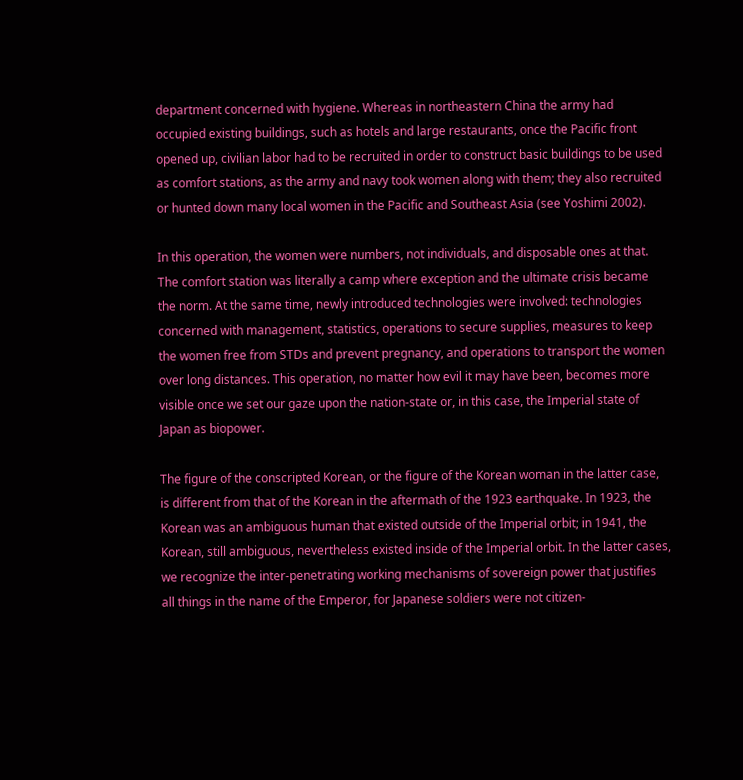department concerned with hygiene. Whereas in northeastern China the army had occupied existing buildings, such as hotels and large restaurants, once the Pacific front opened up, civilian labor had to be recruited in order to construct basic buildings to be used as comfort stations, as the army and navy took women along with them; they also recruited or hunted down many local women in the Pacific and Southeast Asia (see Yoshimi 2002).

In this operation, the women were numbers, not individuals, and disposable ones at that. The comfort station was literally a camp where exception and the ultimate crisis became the norm. At the same time, newly introduced technologies were involved: technologies concerned with management, statistics, operations to secure supplies, measures to keep the women free from STDs and prevent pregnancy, and operations to transport the women over long distances. This operation, no matter how evil it may have been, becomes more visible once we set our gaze upon the nation-state or, in this case, the Imperial state of Japan as biopower.

The figure of the conscripted Korean, or the figure of the Korean woman in the latter case, is different from that of the Korean in the aftermath of the 1923 earthquake. In 1923, the Korean was an ambiguous human that existed outside of the Imperial orbit; in 1941, the Korean, still ambiguous, nevertheless existed inside of the Imperial orbit. In the latter cases, we recognize the inter-penetrating working mechanisms of sovereign power that justifies all things in the name of the Emperor, for Japanese soldiers were not citizen-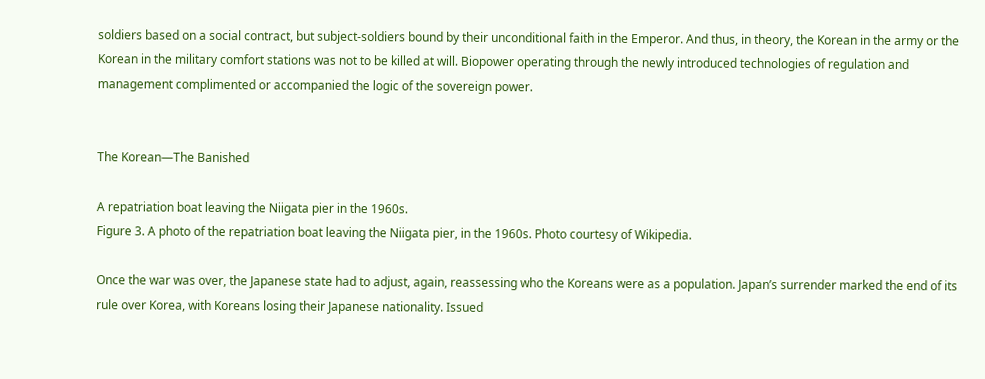soldiers based on a social contract, but subject-soldiers bound by their unconditional faith in the Emperor. And thus, in theory, the Korean in the army or the Korean in the military comfort stations was not to be killed at will. Biopower operating through the newly introduced technologies of regulation and management complimented or accompanied the logic of the sovereign power.


The Korean—The Banished

A repatriation boat leaving the Niigata pier in the 1960s.
Figure 3. A photo of the repatriation boat leaving the Niigata pier, in the 1960s. Photo courtesy of Wikipedia.

Once the war was over, the Japanese state had to adjust, again, reassessing who the Koreans were as a population. Japan’s surrender marked the end of its rule over Korea, with Koreans losing their Japanese nationality. Issued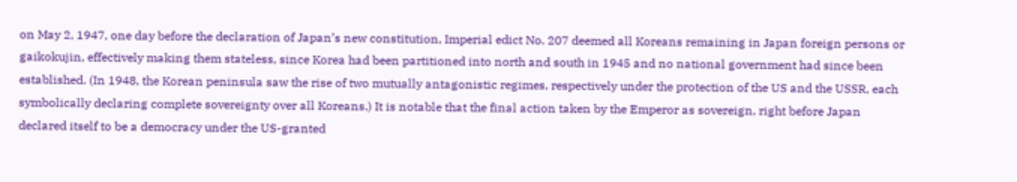on May 2, 1947, one day before the declaration of Japan’s new constitution, Imperial edict No. 207 deemed all Koreans remaining in Japan foreign persons or gaikokujin, effectively making them stateless, since Korea had been partitioned into north and south in 1945 and no national government had since been established. (In 1948, the Korean peninsula saw the rise of two mutually antagonistic regimes, respectively under the protection of the US and the USSR, each symbolically declaring complete sovereignty over all Koreans.) It is notable that the final action taken by the Emperor as sovereign, right before Japan declared itself to be a democracy under the US-granted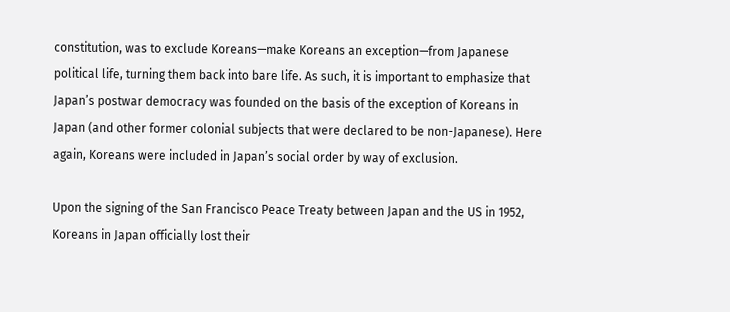constitution, was to exclude Koreans—make Koreans an exception—from Japanese political life, turning them back into bare life. As such, it is important to emphasize that Japan’s postwar democracy was founded on the basis of the exception of Koreans in Japan (and other former colonial subjects that were declared to be non-Japanese). Here again, Koreans were included in Japan’s social order by way of exclusion.

Upon the signing of the San Francisco Peace Treaty between Japan and the US in 1952, Koreans in Japan officially lost their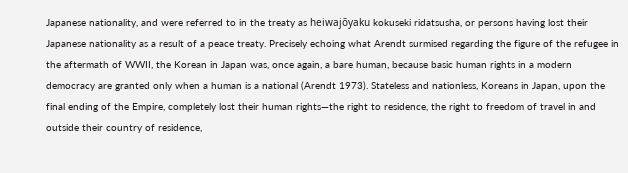Japanese nationality, and were referred to in the treaty as heiwajōyaku kokuseki ridatsusha, or persons having lost their Japanese nationality as a result of a peace treaty. Precisely echoing what Arendt surmised regarding the figure of the refugee in the aftermath of WWII, the Korean in Japan was, once again, a bare human, because basic human rights in a modern democracy are granted only when a human is a national (Arendt 1973). Stateless and nationless, Koreans in Japan, upon the final ending of the Empire, completely lost their human rights—the right to residence, the right to freedom of travel in and outside their country of residence,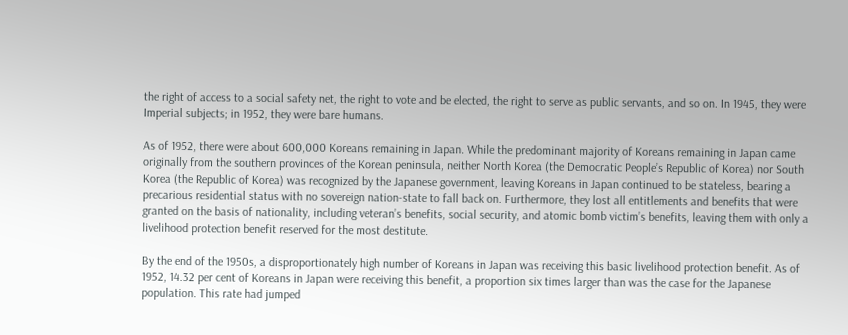the right of access to a social safety net, the right to vote and be elected, the right to serve as public servants, and so on. In 1945, they were Imperial subjects; in 1952, they were bare humans.

As of 1952, there were about 600,000 Koreans remaining in Japan. While the predominant majority of Koreans remaining in Japan came originally from the southern provinces of the Korean peninsula, neither North Korea (the Democratic People’s Republic of Korea) nor South Korea (the Republic of Korea) was recognized by the Japanese government, leaving Koreans in Japan continued to be stateless, bearing a precarious residential status with no sovereign nation-state to fall back on. Furthermore, they lost all entitlements and benefits that were granted on the basis of nationality, including veteran’s benefits, social security, and atomic bomb victim’s benefits, leaving them with only a livelihood protection benefit reserved for the most destitute.

By the end of the 1950s, a disproportionately high number of Koreans in Japan was receiving this basic livelihood protection benefit. As of 1952, 14.32 per cent of Koreans in Japan were receiving this benefit, a proportion six times larger than was the case for the Japanese population. This rate had jumped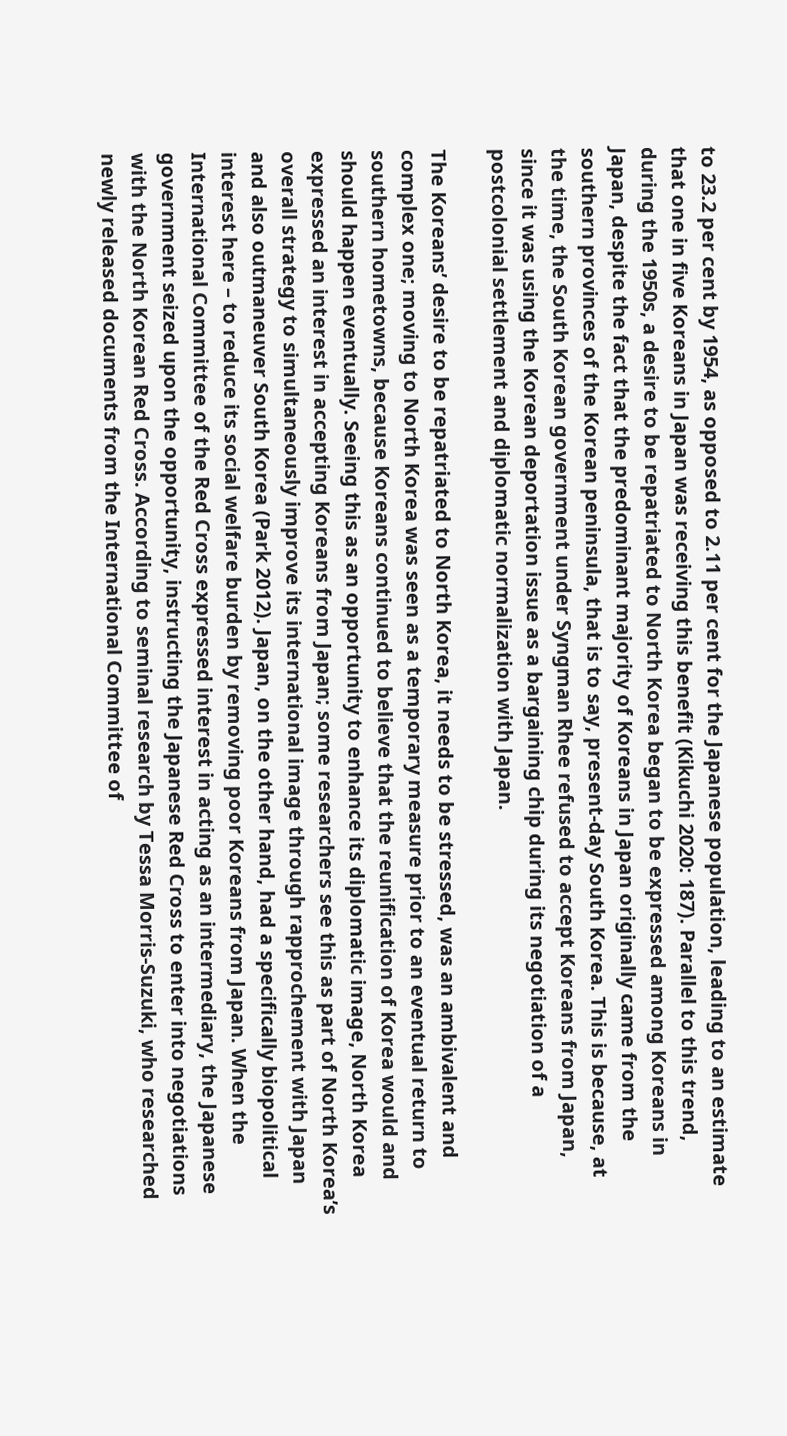to 23.2 per cent by 1954, as opposed to 2.11 per cent for the Japanese population, leading to an estimate that one in five Koreans in Japan was receiving this benefit (Kikuchi 2020: 187). Parallel to this trend, during the 1950s, a desire to be repatriated to North Korea began to be expressed among Koreans in Japan, despite the fact that the predominant majority of Koreans in Japan originally came from the southern provinces of the Korean peninsula, that is to say, present-day South Korea. This is because, at the time, the South Korean government under Syngman Rhee refused to accept Koreans from Japan, since it was using the Korean deportation issue as a bargaining chip during its negotiation of a postcolonial settlement and diplomatic normalization with Japan.

The Koreans’ desire to be repatriated to North Korea, it needs to be stressed, was an ambivalent and complex one; moving to North Korea was seen as a temporary measure prior to an eventual return to southern hometowns, because Koreans continued to believe that the reunification of Korea would and should happen eventually. Seeing this as an opportunity to enhance its diplomatic image, North Korea expressed an interest in accepting Koreans from Japan; some researchers see this as part of North Korea’s overall strategy to simultaneously improve its international image through rapprochement with Japan and also outmaneuver South Korea (Park 2012). Japan, on the other hand, had a specifically biopolitical interest here – to reduce its social welfare burden by removing poor Koreans from Japan. When the International Committee of the Red Cross expressed interest in acting as an intermediary, the Japanese government seized upon the opportunity, instructing the Japanese Red Cross to enter into negotiations with the North Korean Red Cross. According to seminal research by Tessa Morris-Suzuki, who researched newly released documents from the International Committee of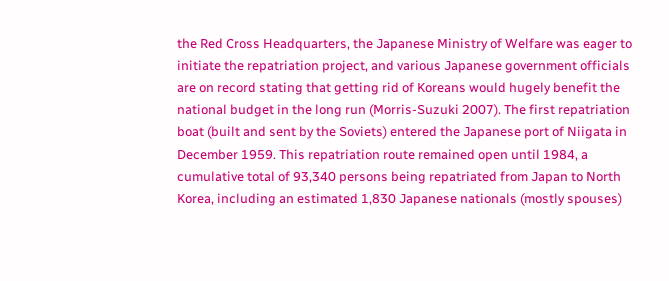the Red Cross Headquarters, the Japanese Ministry of Welfare was eager to initiate the repatriation project, and various Japanese government officials are on record stating that getting rid of Koreans would hugely benefit the national budget in the long run (Morris-Suzuki 2007). The first repatriation boat (built and sent by the Soviets) entered the Japanese port of Niigata in December 1959. This repatriation route remained open until 1984, a cumulative total of 93,340 persons being repatriated from Japan to North Korea, including an estimated 1,830 Japanese nationals (mostly spouses)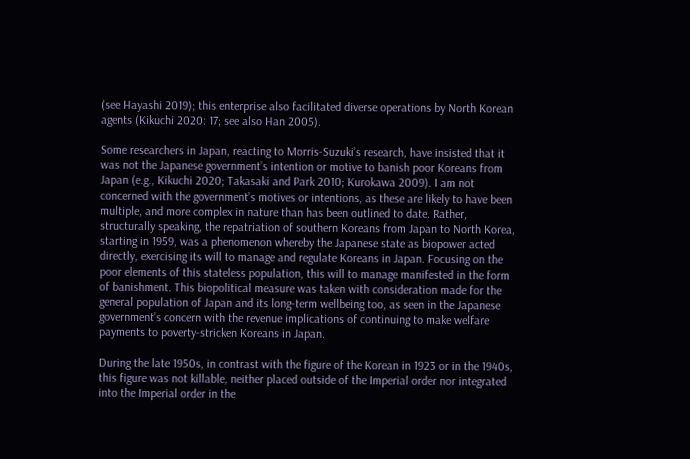(see Hayashi 2019); this enterprise also facilitated diverse operations by North Korean agents (Kikuchi 2020: 17; see also Han 2005).

Some researchers in Japan, reacting to Morris-Suzuki’s research, have insisted that it was not the Japanese government’s intention or motive to banish poor Koreans from Japan (e.g., Kikuchi 2020; Takasaki and Park 2010; Kurokawa 2009). I am not concerned with the government’s motives or intentions, as these are likely to have been multiple, and more complex in nature than has been outlined to date. Rather, structurally speaking, the repatriation of southern Koreans from Japan to North Korea, starting in 1959, was a phenomenon whereby the Japanese state as biopower acted directly, exercising its will to manage and regulate Koreans in Japan. Focusing on the poor elements of this stateless population, this will to manage manifested in the form of banishment. This biopolitical measure was taken with consideration made for the general population of Japan and its long-term wellbeing too, as seen in the Japanese government’s concern with the revenue implications of continuing to make welfare payments to poverty-stricken Koreans in Japan.

During the late 1950s, in contrast with the figure of the Korean in 1923 or in the 1940s, this figure was not killable, neither placed outside of the Imperial order nor integrated into the Imperial order in the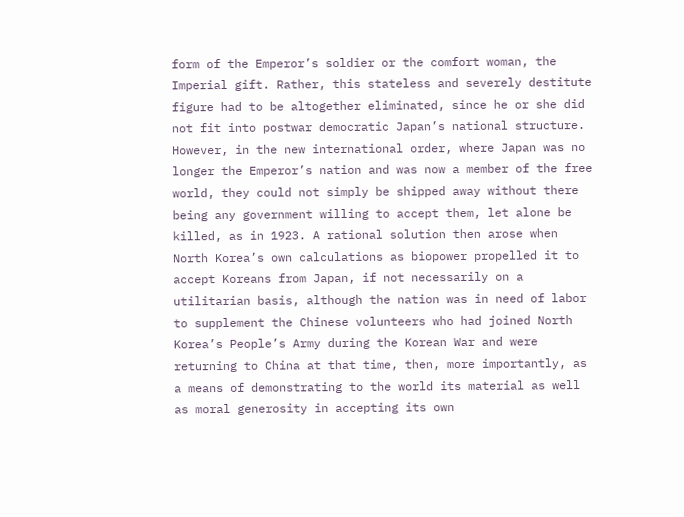form of the Emperor’s soldier or the comfort woman, the Imperial gift. Rather, this stateless and severely destitute figure had to be altogether eliminated, since he or she did not fit into postwar democratic Japan’s national structure. However, in the new international order, where Japan was no longer the Emperor’s nation and was now a member of the free world, they could not simply be shipped away without there being any government willing to accept them, let alone be killed, as in 1923. A rational solution then arose when North Korea’s own calculations as biopower propelled it to accept Koreans from Japan, if not necessarily on a utilitarian basis, although the nation was in need of labor to supplement the Chinese volunteers who had joined North Korea’s People’s Army during the Korean War and were returning to China at that time, then, more importantly, as a means of demonstrating to the world its material as well as moral generosity in accepting its own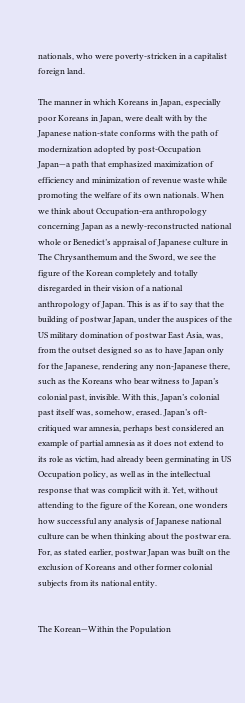nationals, who were poverty-stricken in a capitalist foreign land.

The manner in which Koreans in Japan, especially poor Koreans in Japan, were dealt with by the Japanese nation-state conforms with the path of modernization adopted by post-Occupation Japan—a path that emphasized maximization of efficiency and minimization of revenue waste while promoting the welfare of its own nationals. When we think about Occupation-era anthropology concerning Japan as a newly-reconstructed national whole or Benedict’s appraisal of Japanese culture in The Chrysanthemum and the Sword, we see the figure of the Korean completely and totally disregarded in their vision of a national anthropology of Japan. This is as if to say that the building of postwar Japan, under the auspices of the US military domination of postwar East Asia, was, from the outset designed so as to have Japan only for the Japanese, rendering any non-Japanese there, such as the Koreans who bear witness to Japan’s colonial past, invisible. With this, Japan’s colonial past itself was, somehow, erased. Japan’s oft-critiqued war amnesia, perhaps best considered an example of partial amnesia as it does not extend to its role as victim, had already been germinating in US Occupation policy, as well as in the intellectual response that was complicit with it. Yet, without attending to the figure of the Korean, one wonders how successful any analysis of Japanese national culture can be when thinking about the postwar era. For, as stated earlier, postwar Japan was built on the exclusion of Koreans and other former colonial subjects from its national entity.


The Korean—Within the Population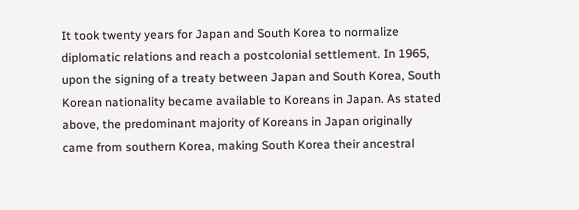It took twenty years for Japan and South Korea to normalize diplomatic relations and reach a postcolonial settlement. In 1965, upon the signing of a treaty between Japan and South Korea, South Korean nationality became available to Koreans in Japan. As stated above, the predominant majority of Koreans in Japan originally came from southern Korea, making South Korea their ancestral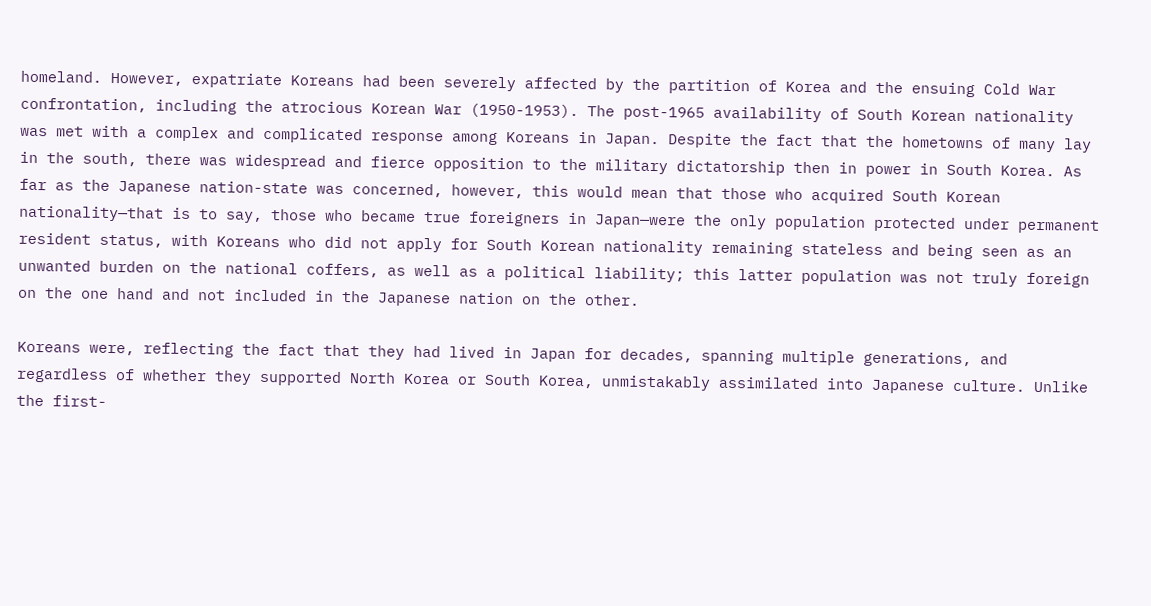homeland. However, expatriate Koreans had been severely affected by the partition of Korea and the ensuing Cold War confrontation, including the atrocious Korean War (1950-1953). The post-1965 availability of South Korean nationality was met with a complex and complicated response among Koreans in Japan. Despite the fact that the hometowns of many lay in the south, there was widespread and fierce opposition to the military dictatorship then in power in South Korea. As far as the Japanese nation-state was concerned, however, this would mean that those who acquired South Korean nationality—that is to say, those who became true foreigners in Japan—were the only population protected under permanent resident status, with Koreans who did not apply for South Korean nationality remaining stateless and being seen as an unwanted burden on the national coffers, as well as a political liability; this latter population was not truly foreign on the one hand and not included in the Japanese nation on the other.

Koreans were, reflecting the fact that they had lived in Japan for decades, spanning multiple generations, and regardless of whether they supported North Korea or South Korea, unmistakably assimilated into Japanese culture. Unlike the first-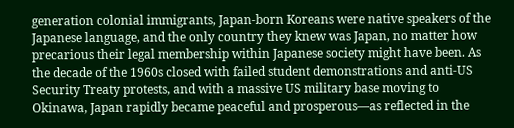generation colonial immigrants, Japan-born Koreans were native speakers of the Japanese language, and the only country they knew was Japan, no matter how precarious their legal membership within Japanese society might have been. As the decade of the 1960s closed with failed student demonstrations and anti-US Security Treaty protests, and with a massive US military base moving to Okinawa, Japan rapidly became peaceful and prosperous—as reflected in the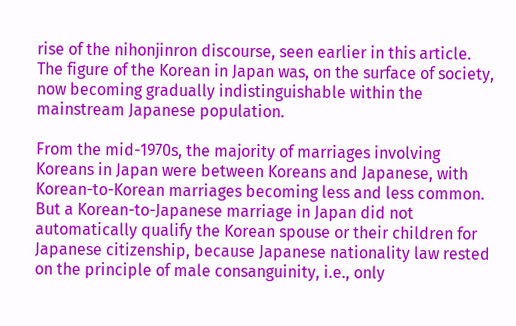rise of the nihonjinron discourse, seen earlier in this article. The figure of the Korean in Japan was, on the surface of society, now becoming gradually indistinguishable within the mainstream Japanese population.

From the mid-1970s, the majority of marriages involving Koreans in Japan were between Koreans and Japanese, with Korean-to-Korean marriages becoming less and less common. But a Korean-to-Japanese marriage in Japan did not automatically qualify the Korean spouse or their children for Japanese citizenship, because Japanese nationality law rested on the principle of male consanguinity, i.e., only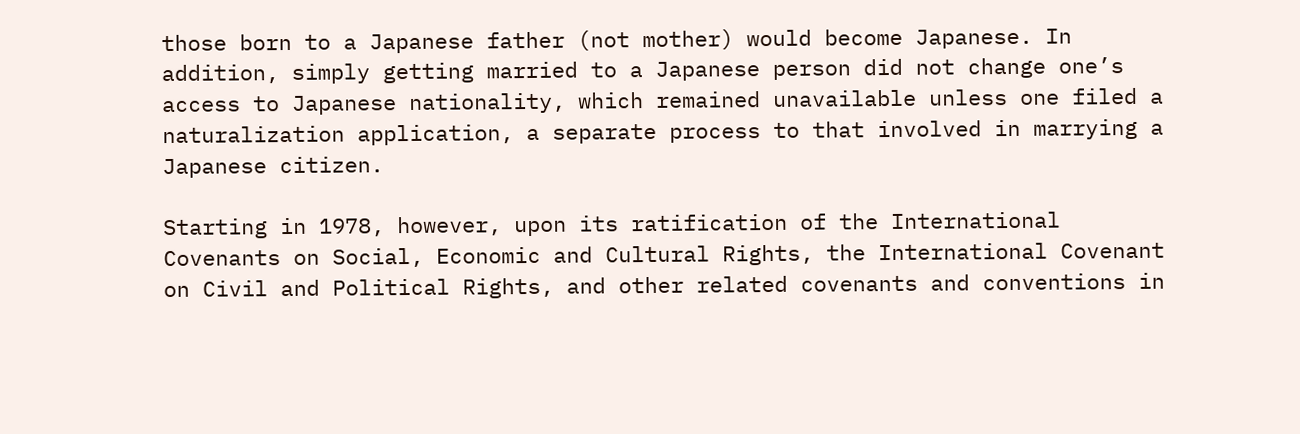those born to a Japanese father (not mother) would become Japanese. In addition, simply getting married to a Japanese person did not change one’s access to Japanese nationality, which remained unavailable unless one filed a naturalization application, a separate process to that involved in marrying a Japanese citizen.

Starting in 1978, however, upon its ratification of the International Covenants on Social, Economic and Cultural Rights, the International Covenant on Civil and Political Rights, and other related covenants and conventions in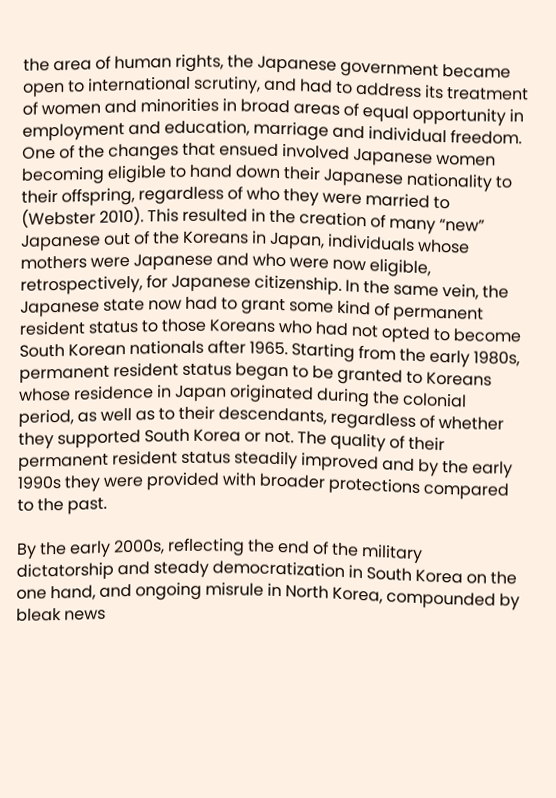the area of human rights, the Japanese government became open to international scrutiny, and had to address its treatment of women and minorities in broad areas of equal opportunity in employment and education, marriage and individual freedom. One of the changes that ensued involved Japanese women becoming eligible to hand down their Japanese nationality to their offspring, regardless of who they were married to (Webster 2010). This resulted in the creation of many “new” Japanese out of the Koreans in Japan, individuals whose mothers were Japanese and who were now eligible, retrospectively, for Japanese citizenship. In the same vein, the Japanese state now had to grant some kind of permanent resident status to those Koreans who had not opted to become South Korean nationals after 1965. Starting from the early 1980s, permanent resident status began to be granted to Koreans whose residence in Japan originated during the colonial period, as well as to their descendants, regardless of whether they supported South Korea or not. The quality of their permanent resident status steadily improved and by the early 1990s they were provided with broader protections compared to the past.

By the early 2000s, reflecting the end of the military dictatorship and steady democratization in South Korea on the one hand, and ongoing misrule in North Korea, compounded by bleak news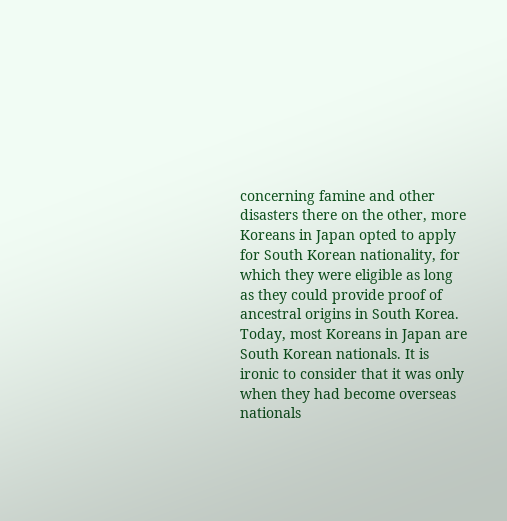concerning famine and other disasters there on the other, more Koreans in Japan opted to apply for South Korean nationality, for which they were eligible as long as they could provide proof of ancestral origins in South Korea. Today, most Koreans in Japan are South Korean nationals. It is ironic to consider that it was only when they had become overseas nationals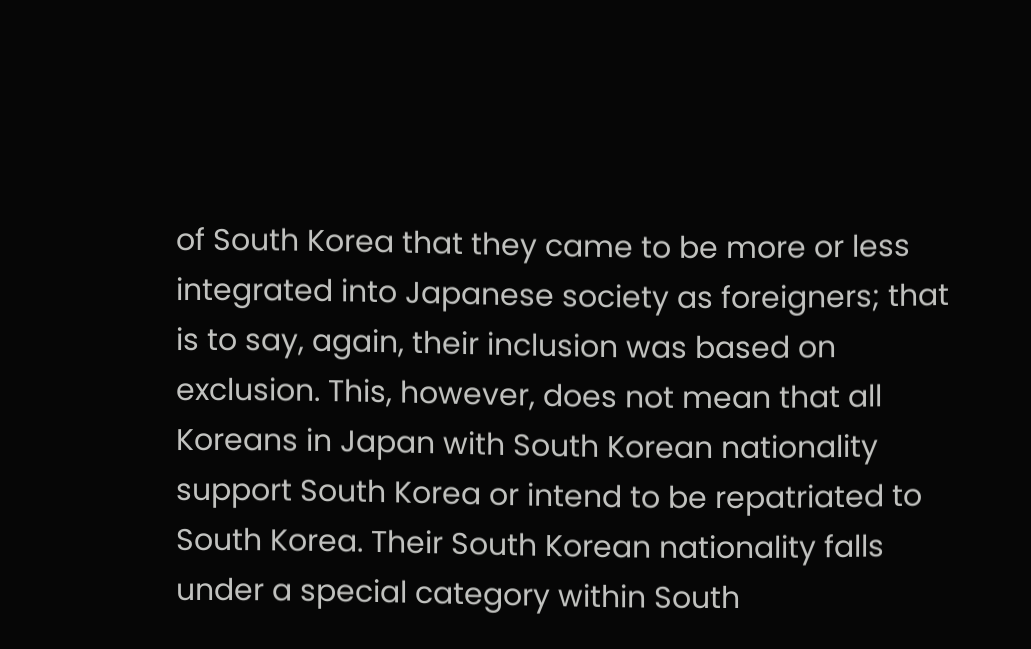of South Korea that they came to be more or less integrated into Japanese society as foreigners; that is to say, again, their inclusion was based on exclusion. This, however, does not mean that all Koreans in Japan with South Korean nationality support South Korea or intend to be repatriated to South Korea. Their South Korean nationality falls under a special category within South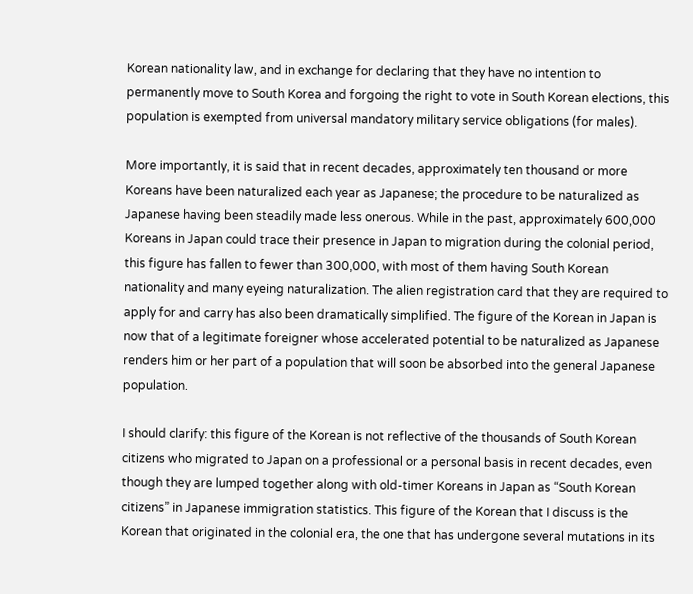Korean nationality law, and in exchange for declaring that they have no intention to permanently move to South Korea and forgoing the right to vote in South Korean elections, this population is exempted from universal mandatory military service obligations (for males).

More importantly, it is said that in recent decades, approximately ten thousand or more Koreans have been naturalized each year as Japanese; the procedure to be naturalized as Japanese having been steadily made less onerous. While in the past, approximately 600,000 Koreans in Japan could trace their presence in Japan to migration during the colonial period, this figure has fallen to fewer than 300,000, with most of them having South Korean nationality and many eyeing naturalization. The alien registration card that they are required to apply for and carry has also been dramatically simplified. The figure of the Korean in Japan is now that of a legitimate foreigner whose accelerated potential to be naturalized as Japanese renders him or her part of a population that will soon be absorbed into the general Japanese population.

I should clarify: this figure of the Korean is not reflective of the thousands of South Korean citizens who migrated to Japan on a professional or a personal basis in recent decades, even though they are lumped together along with old-timer Koreans in Japan as “South Korean citizens” in Japanese immigration statistics. This figure of the Korean that I discuss is the Korean that originated in the colonial era, the one that has undergone several mutations in its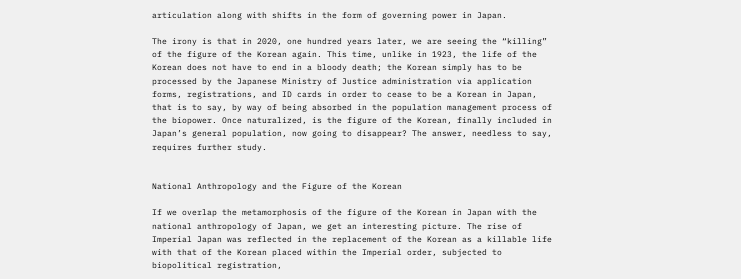articulation along with shifts in the form of governing power in Japan.

The irony is that in 2020, one hundred years later, we are seeing the “killing” of the figure of the Korean again. This time, unlike in 1923, the life of the Korean does not have to end in a bloody death; the Korean simply has to be processed by the Japanese Ministry of Justice administration via application forms, registrations, and ID cards in order to cease to be a Korean in Japan, that is to say, by way of being absorbed in the population management process of the biopower. Once naturalized, is the figure of the Korean, finally included in Japan’s general population, now going to disappear? The answer, needless to say, requires further study.


National Anthropology and the Figure of the Korean

If we overlap the metamorphosis of the figure of the Korean in Japan with the national anthropology of Japan, we get an interesting picture. The rise of Imperial Japan was reflected in the replacement of the Korean as a killable life with that of the Korean placed within the Imperial order, subjected to biopolitical registration,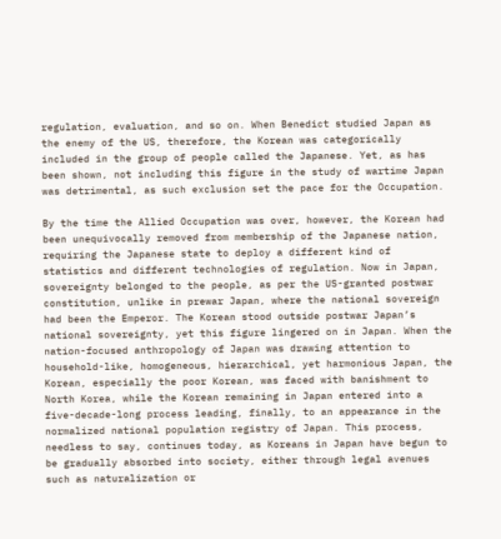regulation, evaluation, and so on. When Benedict studied Japan as the enemy of the US, therefore, the Korean was categorically included in the group of people called the Japanese. Yet, as has been shown, not including this figure in the study of wartime Japan was detrimental, as such exclusion set the pace for the Occupation.

By the time the Allied Occupation was over, however, the Korean had been unequivocally removed from membership of the Japanese nation, requiring the Japanese state to deploy a different kind of statistics and different technologies of regulation. Now in Japan, sovereignty belonged to the people, as per the US-granted postwar constitution, unlike in prewar Japan, where the national sovereign had been the Emperor. The Korean stood outside postwar Japan’s national sovereignty, yet this figure lingered on in Japan. When the nation-focused anthropology of Japan was drawing attention to household-like, homogeneous, hierarchical, yet harmonious Japan, the Korean, especially the poor Korean, was faced with banishment to North Korea, while the Korean remaining in Japan entered into a five-decade-long process leading, finally, to an appearance in the normalized national population registry of Japan. This process, needless to say, continues today, as Koreans in Japan have begun to be gradually absorbed into society, either through legal avenues such as naturalization or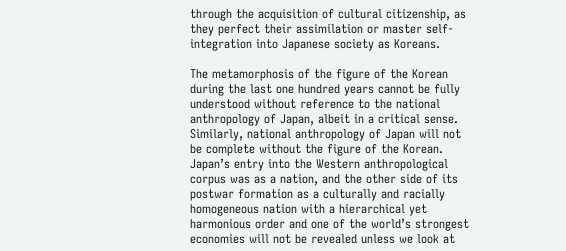through the acquisition of cultural citizenship, as they perfect their assimilation or master self-integration into Japanese society as Koreans.

The metamorphosis of the figure of the Korean during the last one hundred years cannot be fully understood without reference to the national anthropology of Japan, albeit in a critical sense. Similarly, national anthropology of Japan will not be complete without the figure of the Korean. Japan’s entry into the Western anthropological corpus was as a nation, and the other side of its postwar formation as a culturally and racially homogeneous nation with a hierarchical yet harmonious order and one of the world’s strongest economies will not be revealed unless we look at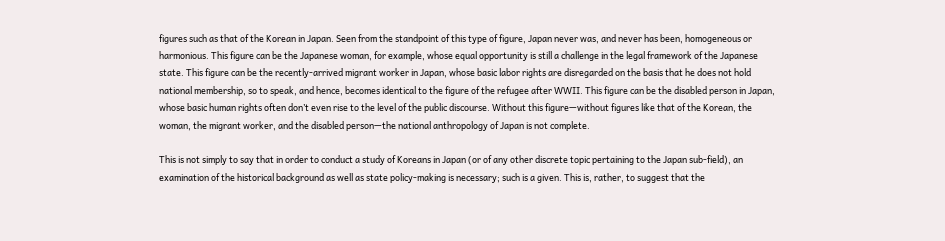figures such as that of the Korean in Japan. Seen from the standpoint of this type of figure, Japan never was, and never has been, homogeneous or harmonious. This figure can be the Japanese woman, for example, whose equal opportunity is still a challenge in the legal framework of the Japanese state. This figure can be the recently-arrived migrant worker in Japan, whose basic labor rights are disregarded on the basis that he does not hold national membership, so to speak, and hence, becomes identical to the figure of the refugee after WWII. This figure can be the disabled person in Japan, whose basic human rights often don’t even rise to the level of the public discourse. Without this figure—without figures like that of the Korean, the woman, the migrant worker, and the disabled person—the national anthropology of Japan is not complete.

This is not simply to say that in order to conduct a study of Koreans in Japan (or of any other discrete topic pertaining to the Japan sub-field), an examination of the historical background as well as state policy-making is necessary; such is a given. This is, rather, to suggest that the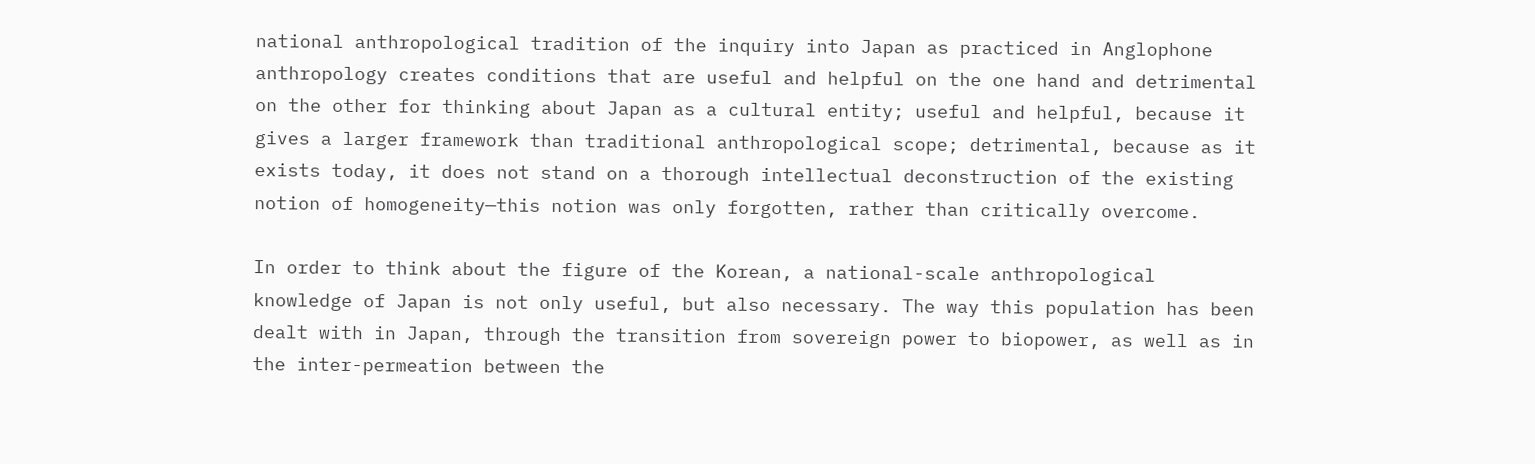national anthropological tradition of the inquiry into Japan as practiced in Anglophone anthropology creates conditions that are useful and helpful on the one hand and detrimental on the other for thinking about Japan as a cultural entity; useful and helpful, because it gives a larger framework than traditional anthropological scope; detrimental, because as it exists today, it does not stand on a thorough intellectual deconstruction of the existing notion of homogeneity—this notion was only forgotten, rather than critically overcome.

In order to think about the figure of the Korean, a national-scale anthropological knowledge of Japan is not only useful, but also necessary. The way this population has been dealt with in Japan, through the transition from sovereign power to biopower, as well as in the inter-permeation between the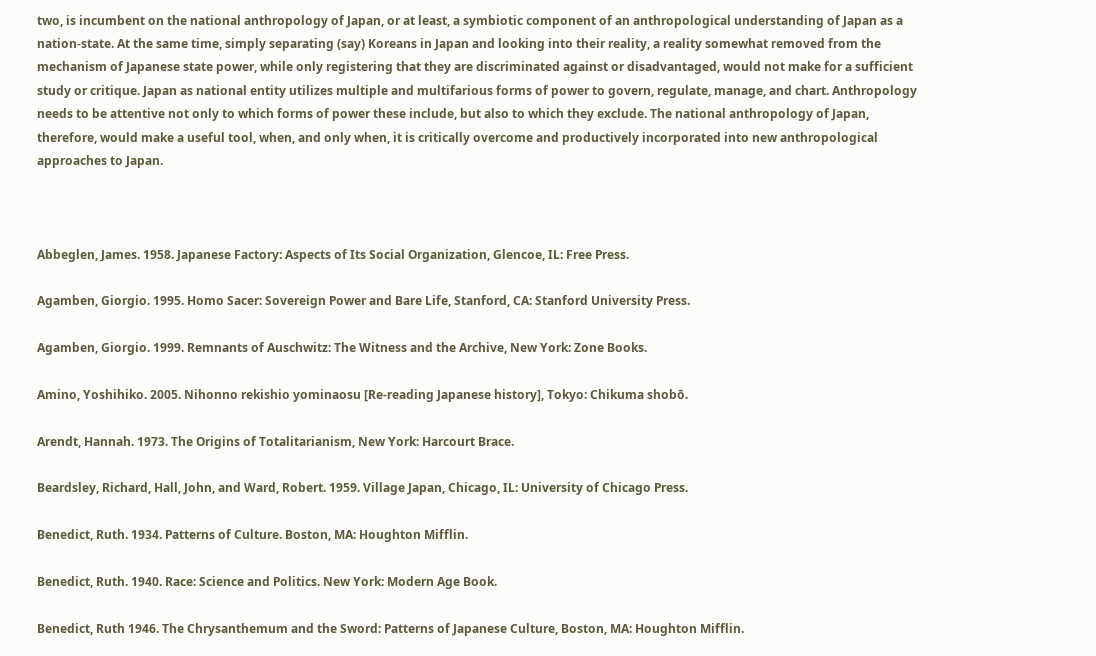two, is incumbent on the national anthropology of Japan, or at least, a symbiotic component of an anthropological understanding of Japan as a nation-state. At the same time, simply separating (say) Koreans in Japan and looking into their reality, a reality somewhat removed from the mechanism of Japanese state power, while only registering that they are discriminated against or disadvantaged, would not make for a sufficient study or critique. Japan as national entity utilizes multiple and multifarious forms of power to govern, regulate, manage, and chart. Anthropology needs to be attentive not only to which forms of power these include, but also to which they exclude. The national anthropology of Japan, therefore, would make a useful tool, when, and only when, it is critically overcome and productively incorporated into new anthropological approaches to Japan.



Abbeglen, James. 1958. Japanese Factory: Aspects of Its Social Organization, Glencoe, IL: Free Press.

Agamben, Giorgio. 1995. Homo Sacer: Sovereign Power and Bare Life, Stanford, CA: Stanford University Press.

Agamben, Giorgio. 1999. Remnants of Auschwitz: The Witness and the Archive, New York: Zone Books.

Amino, Yoshihiko. 2005. Nihonno rekishio yominaosu [Re-reading Japanese history], Tokyo: Chikuma shobō.

Arendt, Hannah. 1973. The Origins of Totalitarianism, New York: Harcourt Brace.

Beardsley, Richard, Hall, John, and Ward, Robert. 1959. Village Japan, Chicago, IL: University of Chicago Press.

Benedict, Ruth. 1934. Patterns of Culture. Boston, MA: Houghton Mifflin.

Benedict, Ruth. 1940. Race: Science and Politics. New York: Modern Age Book.

Benedict, Ruth 1946. The Chrysanthemum and the Sword: Patterns of Japanese Culture, Boston, MA: Houghton Mifflin.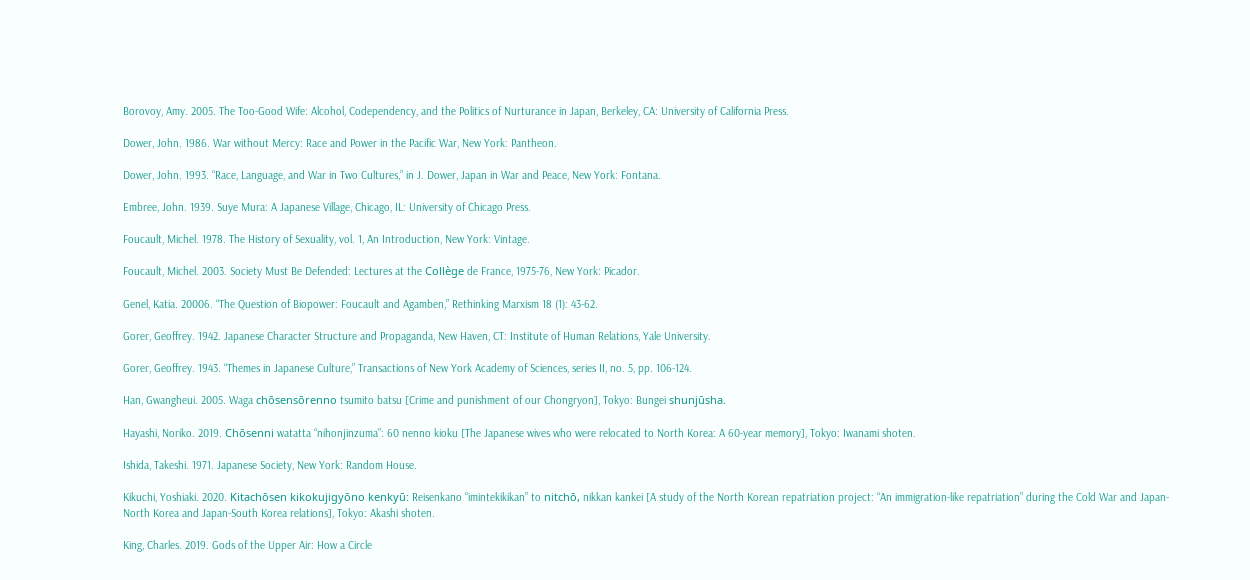Borovoy, Amy. 2005. The Too-Good Wife: Alcohol, Codependency, and the Politics of Nurturance in Japan, Berkeley, CA: University of California Press.

Dower, John. 1986. War without Mercy: Race and Power in the Pacific War, New York: Pantheon.

Dower, John. 1993. “Race, Language, and War in Two Cultures,” in J. Dower, Japan in War and Peace, New York: Fontana.

Embree, John. 1939. Suye Mura: A Japanese Village, Chicago, IL: University of Chicago Press.

Foucault, Michel. 1978. The History of Sexuality, vol. 1, An Introduction, New York: Vintage.

Foucault, Michel. 2003. Society Must Be Defended: Lectures at the Collège de France, 1975-76, New York: Picador.

Genel, Katia. 20006. “The Question of Biopower: Foucault and Agamben,” Rethinking Marxism 18 (1): 43-62.

Gorer, Geoffrey. 1942. Japanese Character Structure and Propaganda, New Haven, CT: Institute of Human Relations, Yale University.

Gorer, Geoffrey. 1943. “Themes in Japanese Culture,” Transactions of New York Academy of Sciences, series II, no. 5, pp. 106-124.

Han, Gwangheui. 2005. Waga chōsensōrenno tsumito batsu [Crime and punishment of our Chongryon], Tokyo: Bungei shunjūsha.

Hayashi, Noriko. 2019. Chōsenni watatta “nihonjinzuma”: 60 nenno kioku [The Japanese wives who were relocated to North Korea: A 60-year memory], Tokyo: Iwanami shoten.

Ishida, Takeshi. 1971. Japanese Society, New York: Random House.

Kikuchi, Yoshiaki. 2020. Kitachōsen kikokujigyōno kenkyū: Reisenkano “imintekikikan” to nitchō, nikkan kankei [A study of the North Korean repatriation project: “An immigration-like repatriation” during the Cold War and Japan-North Korea and Japan-South Korea relations], Tokyo: Akashi shoten.

King, Charles. 2019. Gods of the Upper Air: How a Circle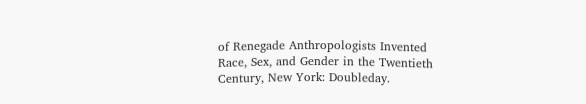of Renegade Anthropologists Invented Race, Sex, and Gender in the Twentieth Century, New York: Doubleday.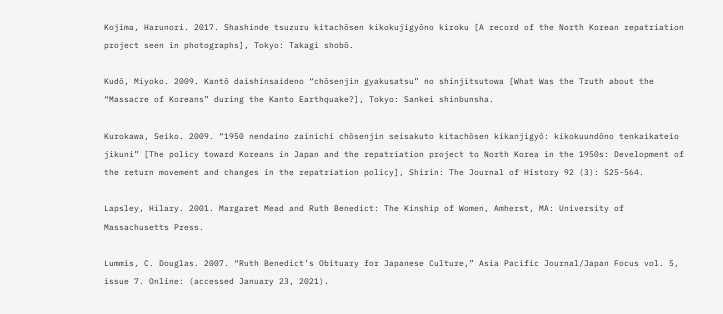Kojima, Harunori. 2017. Shashinde tsuzuru kitachōsen kikokujigyōno kiroku [A record of the North Korean repatriation project seen in photographs], Tokyo: Takagi shobō.

Kudō, Miyoko. 2009. Kantō daishinsaideno “chōsenjin gyakusatsu” no shinjitsutowa [What Was the Truth about the “Massacre of Koreans” during the Kanto Earthquake?], Tokyo: Sankei shinbunsha.

Kurokawa, Seiko. 2009. “1950 nendaino zainichi chōsenjin seisakuto kitachōsen kikanjigyō: kikokuundōno tenkaikateio jikuni” [The policy toward Koreans in Japan and the repatriation project to North Korea in the 1950s: Development of the return movement and changes in the repatriation policy], Shirin: The Journal of History 92 (3): 525-564.

Lapsley, Hilary. 2001. Margaret Mead and Ruth Benedict: The Kinship of Women, Amherst, MA: University of Massachusetts Press.

Lummis, C. Douglas. 2007. “Ruth Benedict’s Obituary for Japanese Culture,” Asia Pacific Journal/Japan Focus vol. 5, issue 7. Online: (accessed January 23, 2021).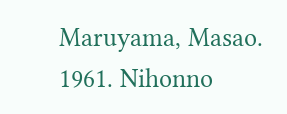Maruyama, Masao. 1961. Nihonno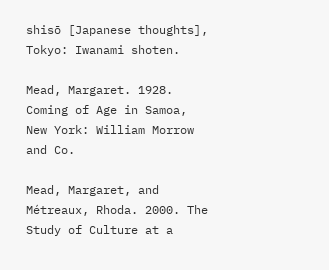shisō [Japanese thoughts], Tokyo: Iwanami shoten.

Mead, Margaret. 1928. Coming of Age in Samoa, New York: William Morrow and Co.

Mead, Margaret, and Métreaux, Rhoda. 2000. The Study of Culture at a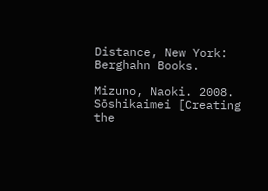Distance, New York: Berghahn Books.

Mizuno, Naoki. 2008. Sōshikaimei [Creating the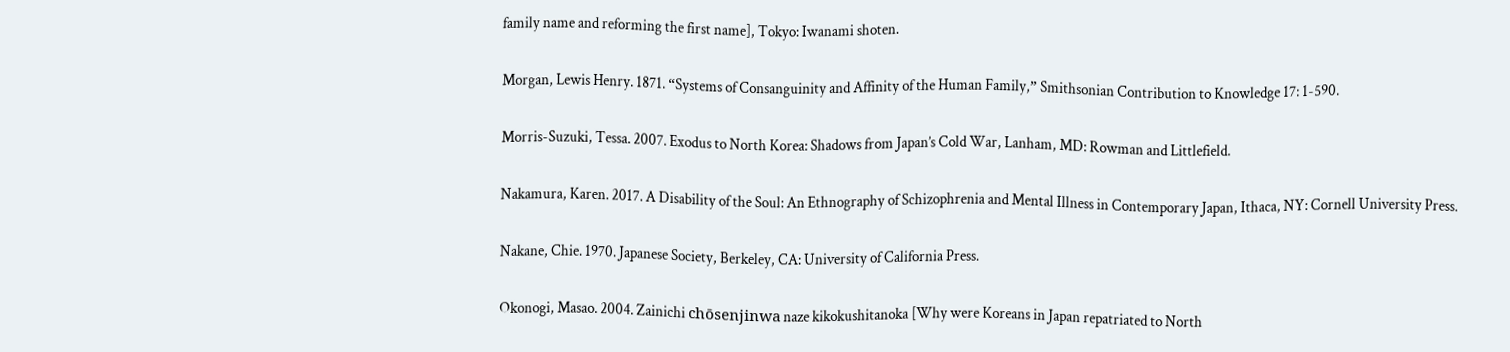family name and reforming the first name], Tokyo: Iwanami shoten.

Morgan, Lewis Henry. 1871. “Systems of Consanguinity and Affinity of the Human Family,” Smithsonian Contribution to Knowledge 17: 1-590.

Morris-Suzuki, Tessa. 2007. Exodus to North Korea: Shadows from Japan’s Cold War, Lanham, MD: Rowman and Littlefield.

Nakamura, Karen. 2017. A Disability of the Soul: An Ethnography of Schizophrenia and Mental Illness in Contemporary Japan, Ithaca, NY: Cornell University Press.

Nakane, Chie. 1970. Japanese Society, Berkeley, CA: University of California Press.

Okonogi, Masao. 2004. Zainichi chōsenjinwa naze kikokushitanoka [Why were Koreans in Japan repatriated to North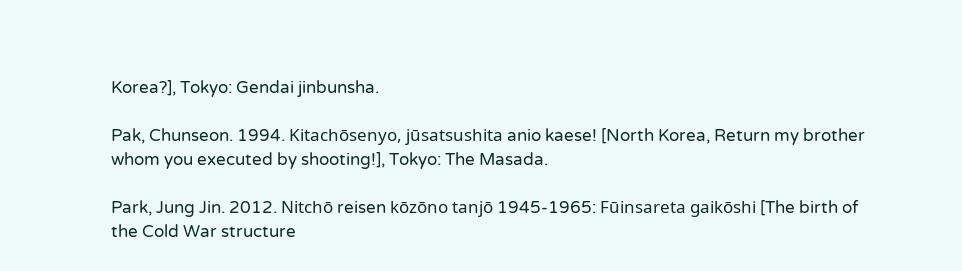Korea?], Tokyo: Gendai jinbunsha.

Pak, Chunseon. 1994. Kitachōsenyo, jūsatsushita anio kaese! [North Korea, Return my brother whom you executed by shooting!], Tokyo: The Masada.

Park, Jung Jin. 2012. Nitchō reisen kōzōno tanjō 1945-1965: Fūinsareta gaikōshi [The birth of the Cold War structure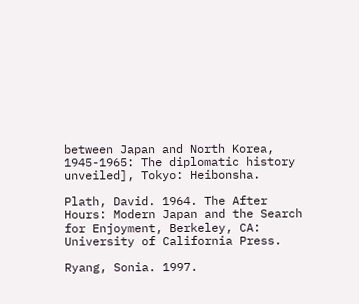between Japan and North Korea, 1945-1965: The diplomatic history unveiled], Tokyo: Heibonsha.

Plath, David. 1964. The After Hours: Modern Japan and the Search for Enjoyment, Berkeley, CA: University of California Press.

Ryang, Sonia. 1997.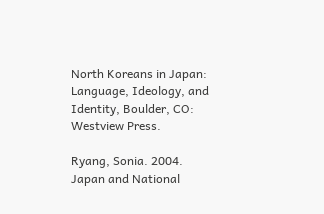North Koreans in Japan: Language, Ideology, and Identity, Boulder, CO: Westview Press.

Ryang, Sonia. 2004. Japan and National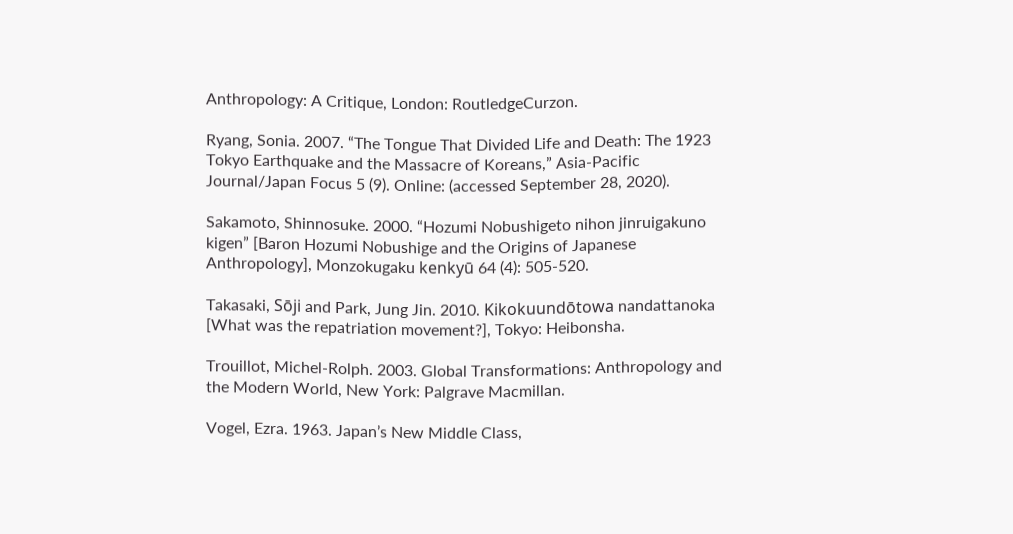Anthropology: A Critique, London: RoutledgeCurzon.

Ryang, Sonia. 2007. “The Tongue That Divided Life and Death: The 1923 Tokyo Earthquake and the Massacre of Koreans,” Asia-Pacific Journal/Japan Focus 5 (9). Online: (accessed September 28, 2020).

Sakamoto, Shinnosuke. 2000. “Hozumi Nobushigeto nihon jinruigakuno kigen” [Baron Hozumi Nobushige and the Origins of Japanese Anthropology], Monzokugaku kenkyū 64 (4): 505-520.

Takasaki, Sōji and Park, Jung Jin. 2010. Kikokuundōtowa nandattanoka [What was the repatriation movement?], Tokyo: Heibonsha.

Trouillot, Michel-Rolph. 2003. Global Transformations: Anthropology and the Modern World, New York: Palgrave Macmillan.

Vogel, Ezra. 1963. Japan’s New Middle Class,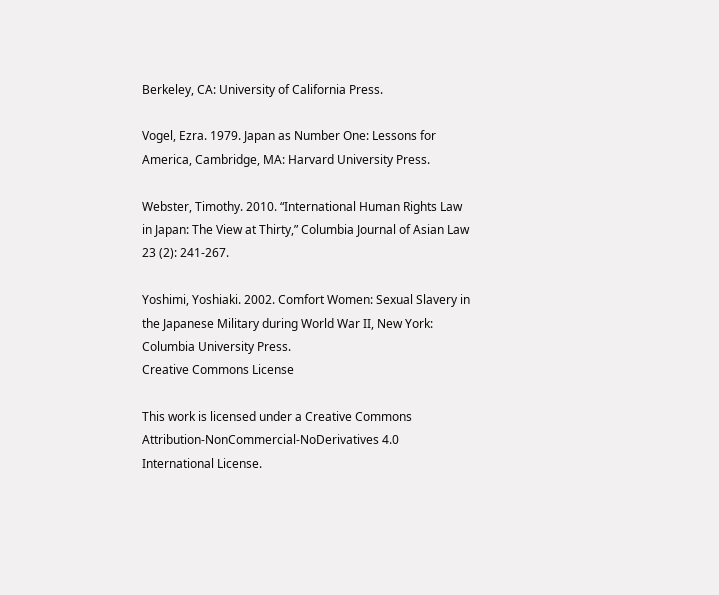Berkeley, CA: University of California Press.

Vogel, Ezra. 1979. Japan as Number One: Lessons for America, Cambridge, MA: Harvard University Press.

Webster, Timothy. 2010. “International Human Rights Law in Japan: The View at Thirty,” Columbia Journal of Asian Law 23 (2): 241-267.

Yoshimi, Yoshiaki. 2002. Comfort Women: Sexual Slavery in the Japanese Military during World War II, New York: Columbia University Press.
Creative Commons License

This work is licensed under a Creative Commons Attribution-NonCommercial-NoDerivatives 4.0 International License.